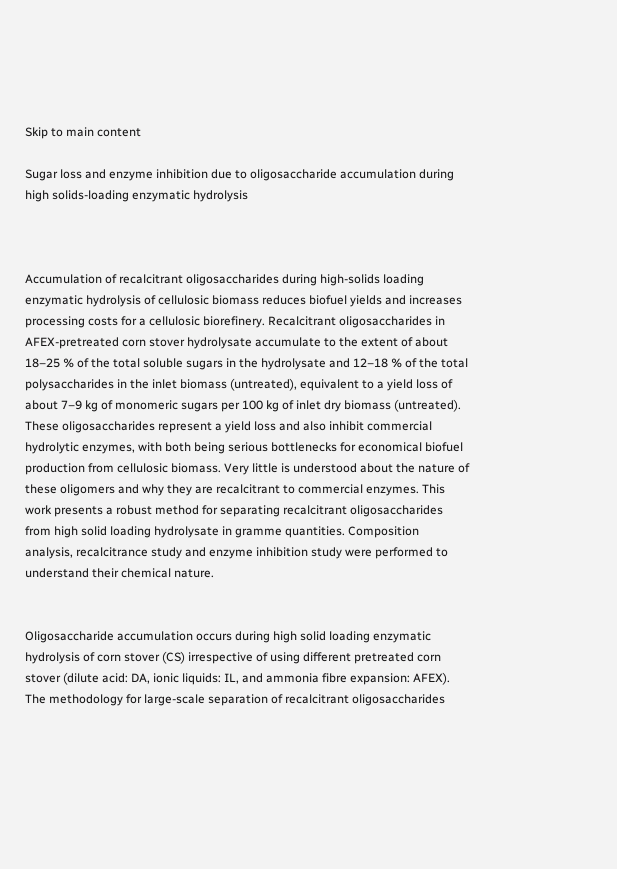Skip to main content

Sugar loss and enzyme inhibition due to oligosaccharide accumulation during high solids-loading enzymatic hydrolysis



Accumulation of recalcitrant oligosaccharides during high-solids loading enzymatic hydrolysis of cellulosic biomass reduces biofuel yields and increases processing costs for a cellulosic biorefinery. Recalcitrant oligosaccharides in AFEX-pretreated corn stover hydrolysate accumulate to the extent of about 18–25 % of the total soluble sugars in the hydrolysate and 12–18 % of the total polysaccharides in the inlet biomass (untreated), equivalent to a yield loss of about 7–9 kg of monomeric sugars per 100 kg of inlet dry biomass (untreated). These oligosaccharides represent a yield loss and also inhibit commercial hydrolytic enzymes, with both being serious bottlenecks for economical biofuel production from cellulosic biomass. Very little is understood about the nature of these oligomers and why they are recalcitrant to commercial enzymes. This work presents a robust method for separating recalcitrant oligosaccharides from high solid loading hydrolysate in gramme quantities. Composition analysis, recalcitrance study and enzyme inhibition study were performed to understand their chemical nature.


Oligosaccharide accumulation occurs during high solid loading enzymatic hydrolysis of corn stover (CS) irrespective of using different pretreated corn stover (dilute acid: DA, ionic liquids: IL, and ammonia fibre expansion: AFEX). The methodology for large-scale separation of recalcitrant oligosaccharides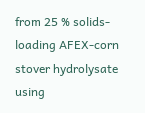from 25 % solids-loading AFEX-corn stover hydrolysate using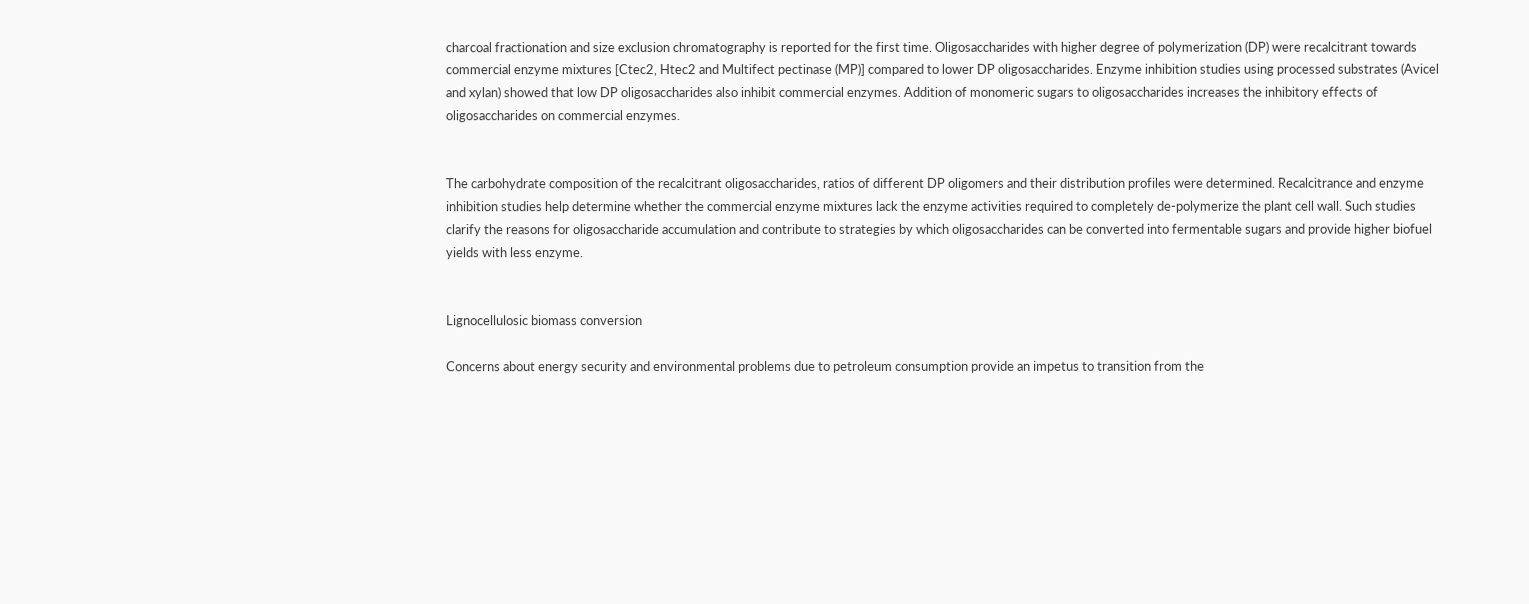charcoal fractionation and size exclusion chromatography is reported for the first time. Oligosaccharides with higher degree of polymerization (DP) were recalcitrant towards commercial enzyme mixtures [Ctec2, Htec2 and Multifect pectinase (MP)] compared to lower DP oligosaccharides. Enzyme inhibition studies using processed substrates (Avicel and xylan) showed that low DP oligosaccharides also inhibit commercial enzymes. Addition of monomeric sugars to oligosaccharides increases the inhibitory effects of oligosaccharides on commercial enzymes.


The carbohydrate composition of the recalcitrant oligosaccharides, ratios of different DP oligomers and their distribution profiles were determined. Recalcitrance and enzyme inhibition studies help determine whether the commercial enzyme mixtures lack the enzyme activities required to completely de-polymerize the plant cell wall. Such studies clarify the reasons for oligosaccharide accumulation and contribute to strategies by which oligosaccharides can be converted into fermentable sugars and provide higher biofuel yields with less enzyme.


Lignocellulosic biomass conversion

Concerns about energy security and environmental problems due to petroleum consumption provide an impetus to transition from the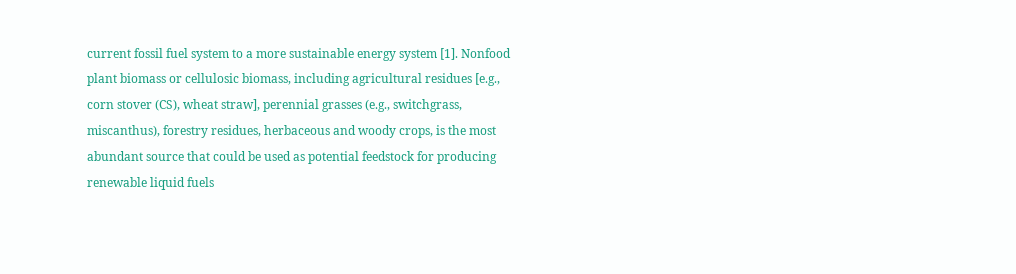current fossil fuel system to a more sustainable energy system [1]. Nonfood plant biomass or cellulosic biomass, including agricultural residues [e.g., corn stover (CS), wheat straw], perennial grasses (e.g., switchgrass, miscanthus), forestry residues, herbaceous and woody crops, is the most abundant source that could be used as potential feedstock for producing renewable liquid fuels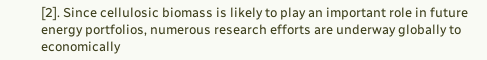[2]. Since cellulosic biomass is likely to play an important role in future energy portfolios, numerous research efforts are underway globally to economically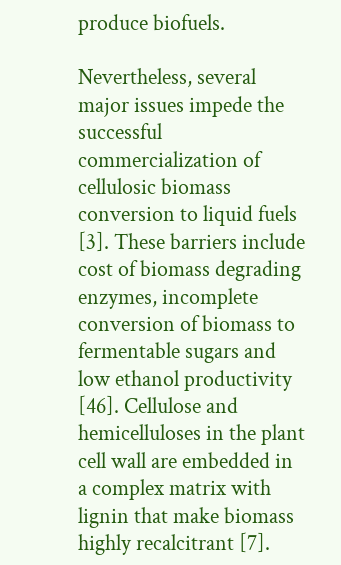produce biofuels.

Nevertheless, several major issues impede the successful commercialization of cellulosic biomass conversion to liquid fuels [3]. These barriers include cost of biomass degrading enzymes, incomplete conversion of biomass to fermentable sugars and low ethanol productivity [46]. Cellulose and hemicelluloses in the plant cell wall are embedded in a complex matrix with lignin that make biomass highly recalcitrant [7].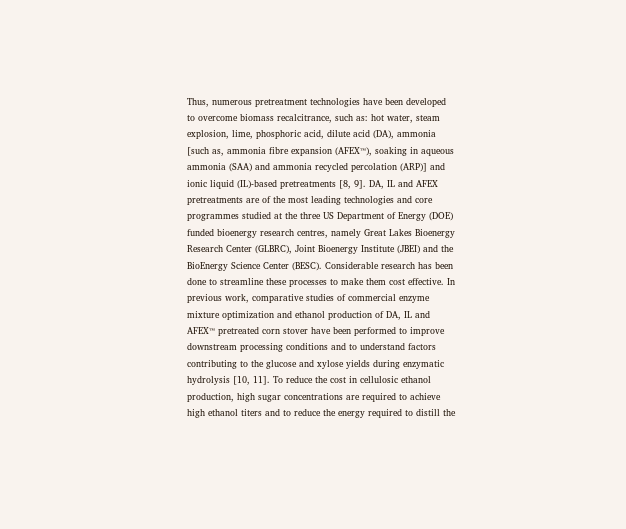Thus, numerous pretreatment technologies have been developed to overcome biomass recalcitrance, such as: hot water, steam explosion, lime, phosphoric acid, dilute acid (DA), ammonia [such as, ammonia fibre expansion (AFEX™), soaking in aqueous ammonia (SAA) and ammonia recycled percolation (ARP)] and ionic liquid (IL)-based pretreatments [8, 9]. DA, IL and AFEX pretreatments are of the most leading technologies and core programmes studied at the three US Department of Energy (DOE) funded bioenergy research centres, namely Great Lakes Bioenergy Research Center (GLBRC), Joint Bioenergy Institute (JBEI) and the BioEnergy Science Center (BESC). Considerable research has been done to streamline these processes to make them cost effective. In previous work, comparative studies of commercial enzyme mixture optimization and ethanol production of DA, IL and AFEX™ pretreated corn stover have been performed to improve downstream processing conditions and to understand factors contributing to the glucose and xylose yields during enzymatic hydrolysis [10, 11]. To reduce the cost in cellulosic ethanol production, high sugar concentrations are required to achieve high ethanol titers and to reduce the energy required to distill the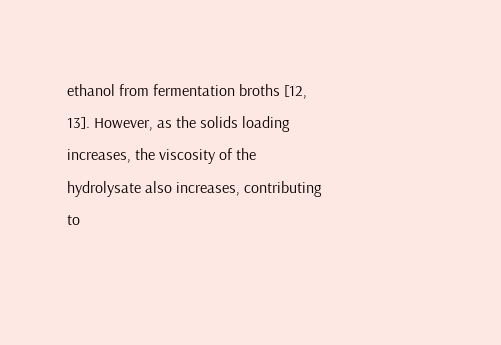ethanol from fermentation broths [12, 13]. However, as the solids loading increases, the viscosity of the hydrolysate also increases, contributing to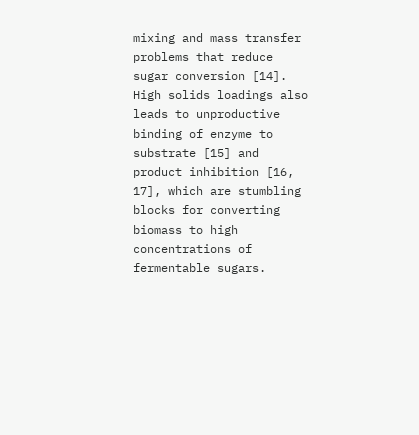mixing and mass transfer problems that reduce sugar conversion [14]. High solids loadings also leads to unproductive binding of enzyme to substrate [15] and product inhibition [16, 17], which are stumbling blocks for converting biomass to high concentrations of fermentable sugars.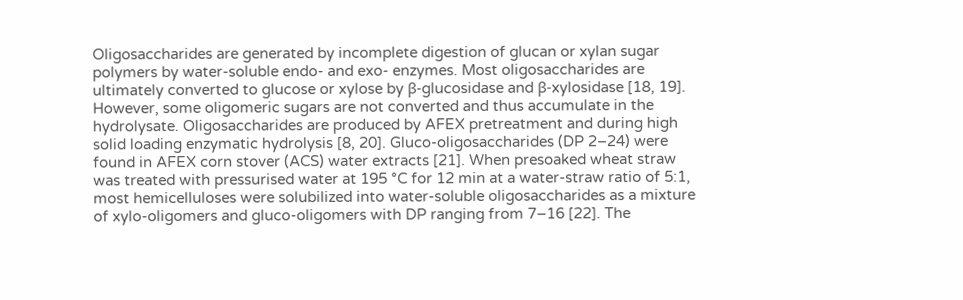Oligosaccharides are generated by incomplete digestion of glucan or xylan sugar polymers by water-soluble endo- and exo- enzymes. Most oligosaccharides are ultimately converted to glucose or xylose by β-glucosidase and β-xylosidase [18, 19]. However, some oligomeric sugars are not converted and thus accumulate in the hydrolysate. Oligosaccharides are produced by AFEX pretreatment and during high solid loading enzymatic hydrolysis [8, 20]. Gluco-oligosaccharides (DP 2–24) were found in AFEX corn stover (ACS) water extracts [21]. When presoaked wheat straw was treated with pressurised water at 195 °C for 12 min at a water-straw ratio of 5:1, most hemicelluloses were solubilized into water-soluble oligosaccharides as a mixture of xylo-oligomers and gluco-oligomers with DP ranging from 7–16 [22]. The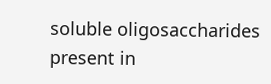soluble oligosaccharides present in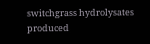switchgrass hydrolysates produced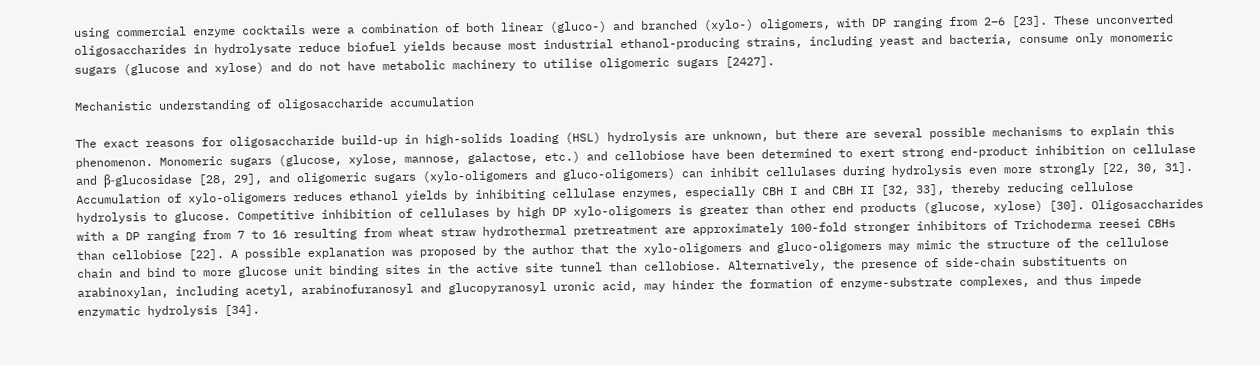using commercial enzyme cocktails were a combination of both linear (gluco-) and branched (xylo-) oligomers, with DP ranging from 2–6 [23]. These unconverted oligosaccharides in hydrolysate reduce biofuel yields because most industrial ethanol-producing strains, including yeast and bacteria, consume only monomeric sugars (glucose and xylose) and do not have metabolic machinery to utilise oligomeric sugars [2427].

Mechanistic understanding of oligosaccharide accumulation

The exact reasons for oligosaccharide build-up in high-solids loading (HSL) hydrolysis are unknown, but there are several possible mechanisms to explain this phenomenon. Monomeric sugars (glucose, xylose, mannose, galactose, etc.) and cellobiose have been determined to exert strong end-product inhibition on cellulase and β-glucosidase [28, 29], and oligomeric sugars (xylo-oligomers and gluco-oligomers) can inhibit cellulases during hydrolysis even more strongly [22, 30, 31]. Accumulation of xylo-oligomers reduces ethanol yields by inhibiting cellulase enzymes, especially CBH I and CBH II [32, 33], thereby reducing cellulose hydrolysis to glucose. Competitive inhibition of cellulases by high DP xylo-oligomers is greater than other end products (glucose, xylose) [30]. Oligosaccharides with a DP ranging from 7 to 16 resulting from wheat straw hydrothermal pretreatment are approximately 100-fold stronger inhibitors of Trichoderma reesei CBHs than cellobiose [22]. A possible explanation was proposed by the author that the xylo-oligomers and gluco-oligomers may mimic the structure of the cellulose chain and bind to more glucose unit binding sites in the active site tunnel than cellobiose. Alternatively, the presence of side-chain substituents on arabinoxylan, including acetyl, arabinofuranosyl and glucopyranosyl uronic acid, may hinder the formation of enzyme-substrate complexes, and thus impede enzymatic hydrolysis [34].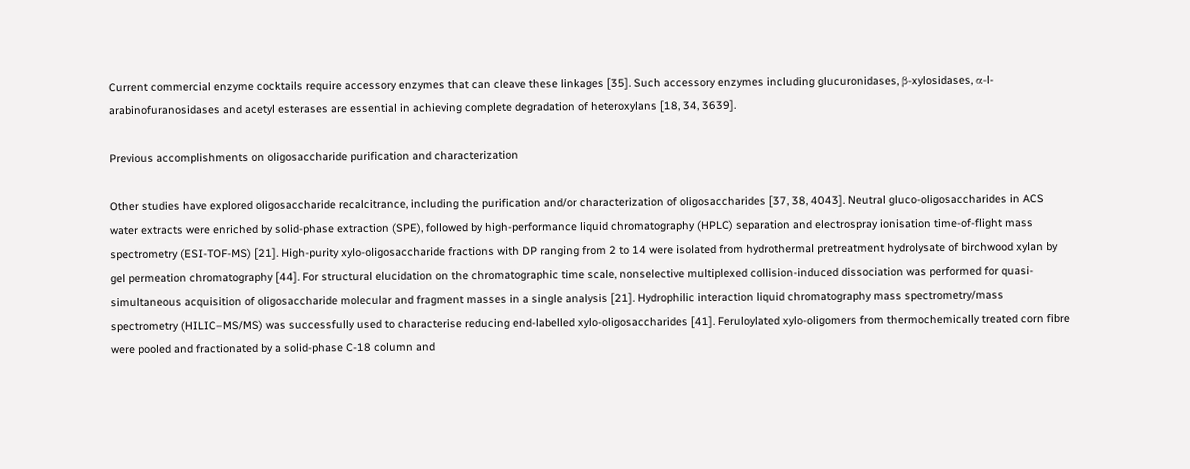Current commercial enzyme cocktails require accessory enzymes that can cleave these linkages [35]. Such accessory enzymes including glucuronidases, β-xylosidases, α-l-arabinofuranosidases and acetyl esterases are essential in achieving complete degradation of heteroxylans [18, 34, 3639].

Previous accomplishments on oligosaccharide purification and characterization

Other studies have explored oligosaccharide recalcitrance, including the purification and/or characterization of oligosaccharides [37, 38, 4043]. Neutral gluco-oligosaccharides in ACS water extracts were enriched by solid-phase extraction (SPE), followed by high-performance liquid chromatography (HPLC) separation and electrospray ionisation time-of-flight mass spectrometry (ESI-TOF-MS) [21]. High-purity xylo-oligosaccharide fractions with DP ranging from 2 to 14 were isolated from hydrothermal pretreatment hydrolysate of birchwood xylan by gel permeation chromatography [44]. For structural elucidation on the chromatographic time scale, nonselective multiplexed collision-induced dissociation was performed for quasi-simultaneous acquisition of oligosaccharide molecular and fragment masses in a single analysis [21]. Hydrophilic interaction liquid chromatography mass spectrometry/mass spectrometry (HILIC–MS/MS) was successfully used to characterise reducing end-labelled xylo-oligosaccharides [41]. Feruloylated xylo-oligomers from thermochemically treated corn fibre were pooled and fractionated by a solid-phase C-18 column and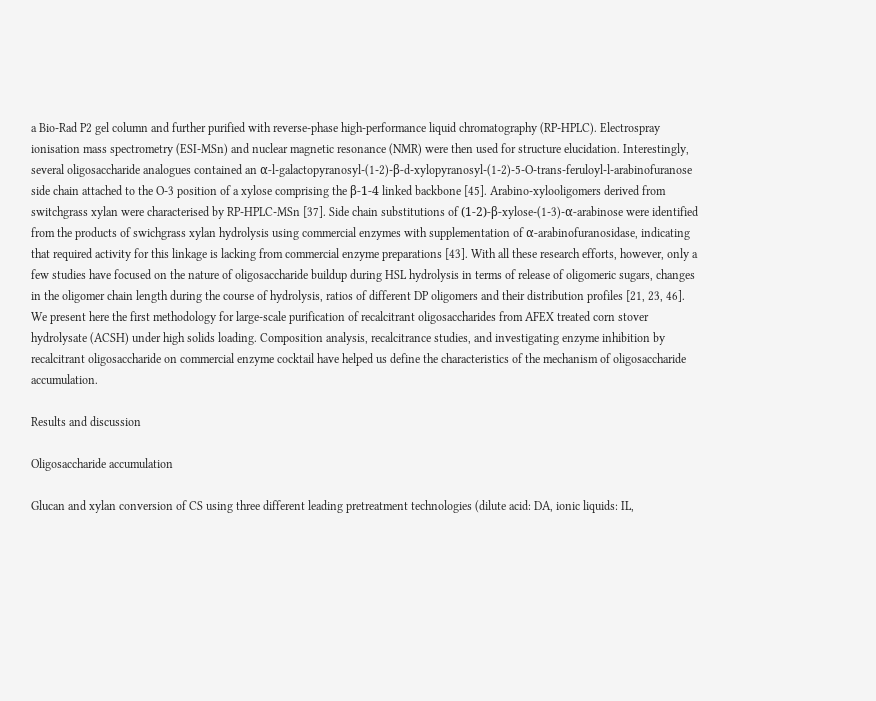a Bio-Rad P2 gel column and further purified with reverse-phase high-performance liquid chromatography (RP-HPLC). Electrospray ionisation mass spectrometry (ESI-MSn) and nuclear magnetic resonance (NMR) were then used for structure elucidation. Interestingly, several oligosaccharide analogues contained an α-l-galactopyranosyl-(1-2)-β-d-xylopyranosyl-(1-2)-5-O-trans-feruloyl-l-arabinofuranose side chain attached to the O-3 position of a xylose comprising the β-1-4 linked backbone [45]. Arabino-xylooligomers derived from switchgrass xylan were characterised by RP-HPLC-MSn [37]. Side chain substitutions of (1-2)-β-xylose-(1-3)-α-arabinose were identified from the products of swichgrass xylan hydrolysis using commercial enzymes with supplementation of α-arabinofuranosidase, indicating that required activity for this linkage is lacking from commercial enzyme preparations [43]. With all these research efforts, however, only a few studies have focused on the nature of oligosaccharide buildup during HSL hydrolysis in terms of release of oligomeric sugars, changes in the oligomer chain length during the course of hydrolysis, ratios of different DP oligomers and their distribution profiles [21, 23, 46]. We present here the first methodology for large-scale purification of recalcitrant oligosaccharides from AFEX treated corn stover hydrolysate (ACSH) under high solids loading. Composition analysis, recalcitrance studies, and investigating enzyme inhibition by recalcitrant oligosaccharide on commercial enzyme cocktail have helped us define the characteristics of the mechanism of oligosaccharide accumulation.

Results and discussion

Oligosaccharide accumulation

Glucan and xylan conversion of CS using three different leading pretreatment technologies (dilute acid: DA, ionic liquids: IL,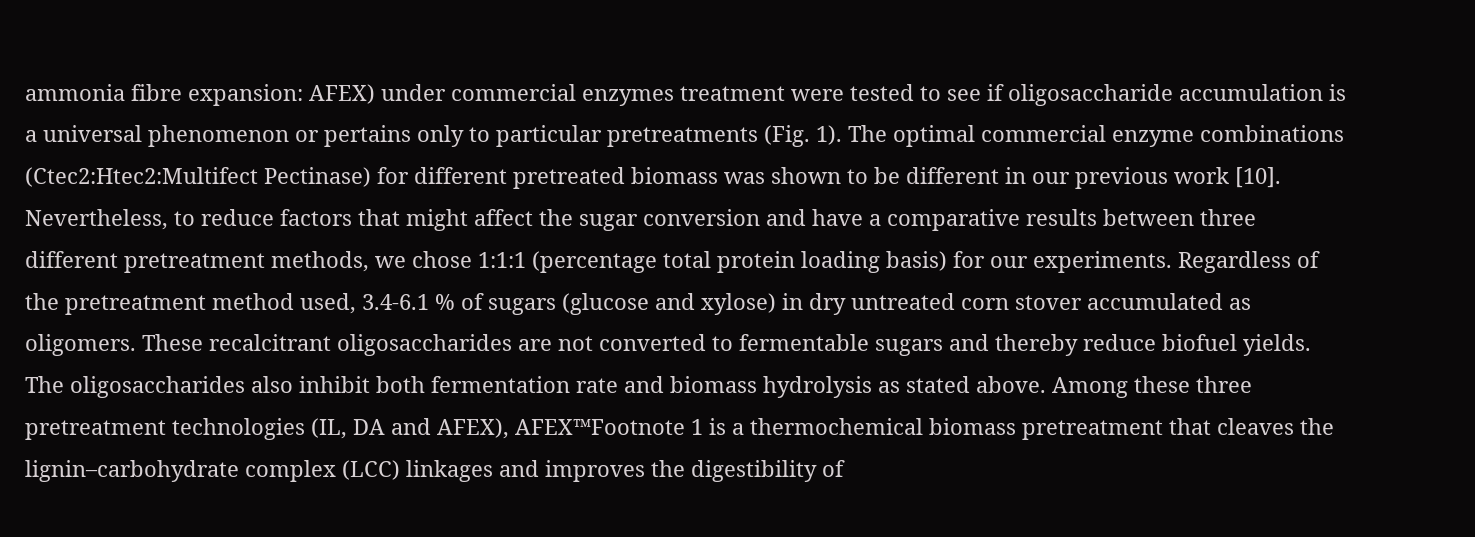ammonia fibre expansion: AFEX) under commercial enzymes treatment were tested to see if oligosaccharide accumulation is a universal phenomenon or pertains only to particular pretreatments (Fig. 1). The optimal commercial enzyme combinations (Ctec2:Htec2:Multifect Pectinase) for different pretreated biomass was shown to be different in our previous work [10]. Nevertheless, to reduce factors that might affect the sugar conversion and have a comparative results between three different pretreatment methods, we chose 1:1:1 (percentage total protein loading basis) for our experiments. Regardless of the pretreatment method used, 3.4-6.1 % of sugars (glucose and xylose) in dry untreated corn stover accumulated as oligomers. These recalcitrant oligosaccharides are not converted to fermentable sugars and thereby reduce biofuel yields. The oligosaccharides also inhibit both fermentation rate and biomass hydrolysis as stated above. Among these three pretreatment technologies (IL, DA and AFEX), AFEX™Footnote 1 is a thermochemical biomass pretreatment that cleaves the lignin–carbohydrate complex (LCC) linkages and improves the digestibility of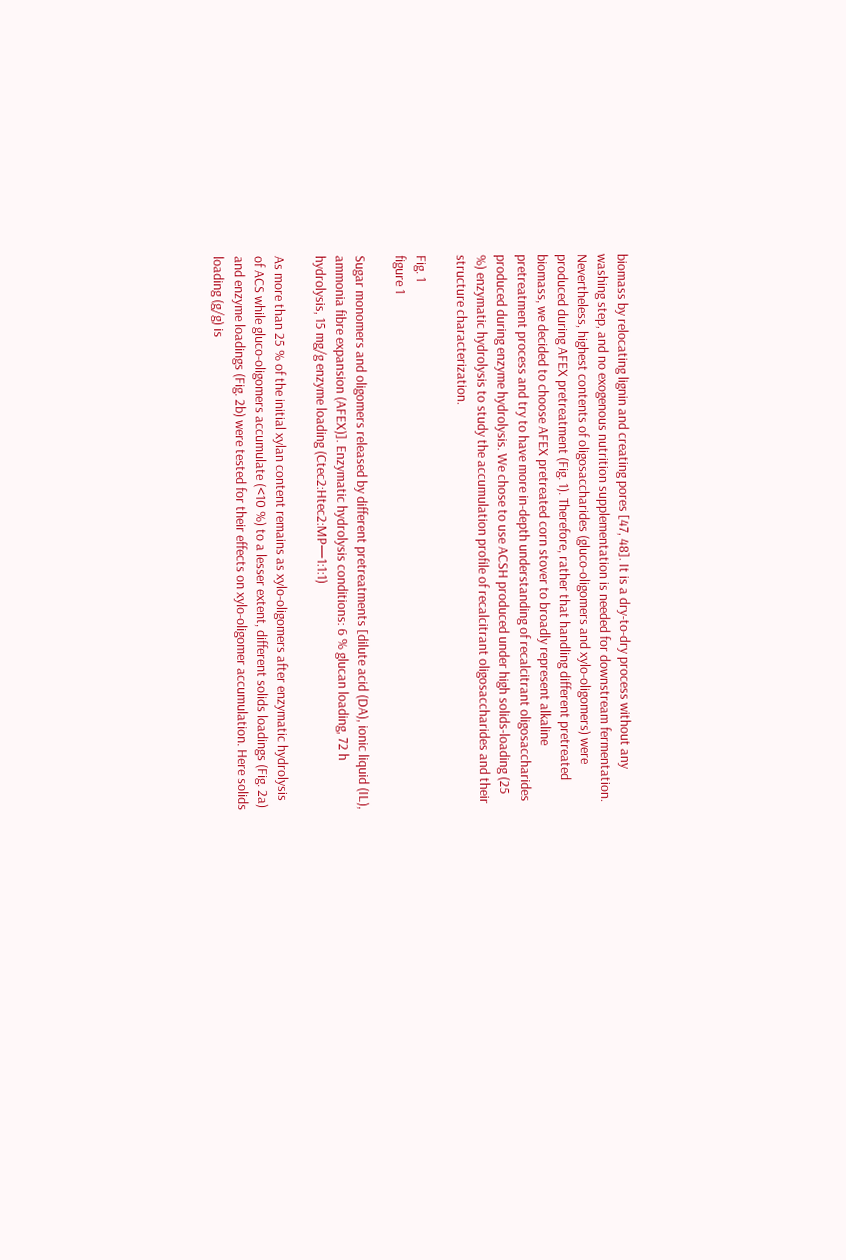biomass by relocating lignin and creating pores [47, 48]. It is a dry-to-dry process without any washing step, and no exogenous nutrition supplementation is needed for downstream fermentation. Nevertheless, highest contents of oligosaccharides (gluco-oligomers and xylo-oligomers) were produced during AFEX pretreatment (Fig. 1). Therefore, rather that handling different pretreated biomass, we decided to choose AFEX pretreated corn stover to broadly represent alkaline pretreatment process and try to have more in-depth understanding of recalcitrant oligosaccharides produced during enzyme hydrolysis. We chose to use ACSH produced under high solids-loading (25 %) enzymatic hydrolysis to study the accumulation profile of recalcitrant oligosaccharides and their structure characterization.

Fig. 1
figure 1

Sugar monomers and oligomers released by different pretreatments [dilute acid (DA), ionic liquid (IL), ammonia fibre expansion (AFEX)]. Enzymatic hydrolysis conditions: 6 % glucan loading, 72 h hydrolysis, 15 mg/g enzyme loading (Ctec2:Htec2:MP—1:1:1)

As more than 25 % of the initial xylan content remains as xylo-oligomers after enzymatic hydrolysis of ACS while gluco-oligomers accumulate (<10 %) to a lesser extent, different solids loadings (Fig. 2a) and enzyme loadings (Fig. 2b) were tested for their effects on xylo-oligomer accumulation. Here solids loading (g/g) is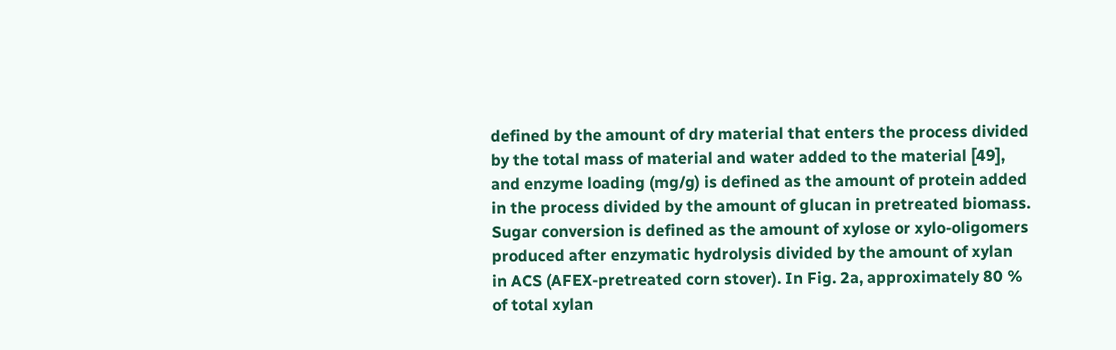defined by the amount of dry material that enters the process divided by the total mass of material and water added to the material [49], and enzyme loading (mg/g) is defined as the amount of protein added in the process divided by the amount of glucan in pretreated biomass. Sugar conversion is defined as the amount of xylose or xylo-oligomers produced after enzymatic hydrolysis divided by the amount of xylan in ACS (AFEX-pretreated corn stover). In Fig. 2a, approximately 80 % of total xylan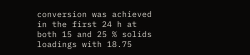conversion was achieved in the first 24 h at both 15 and 25 % solids loadings with 18.75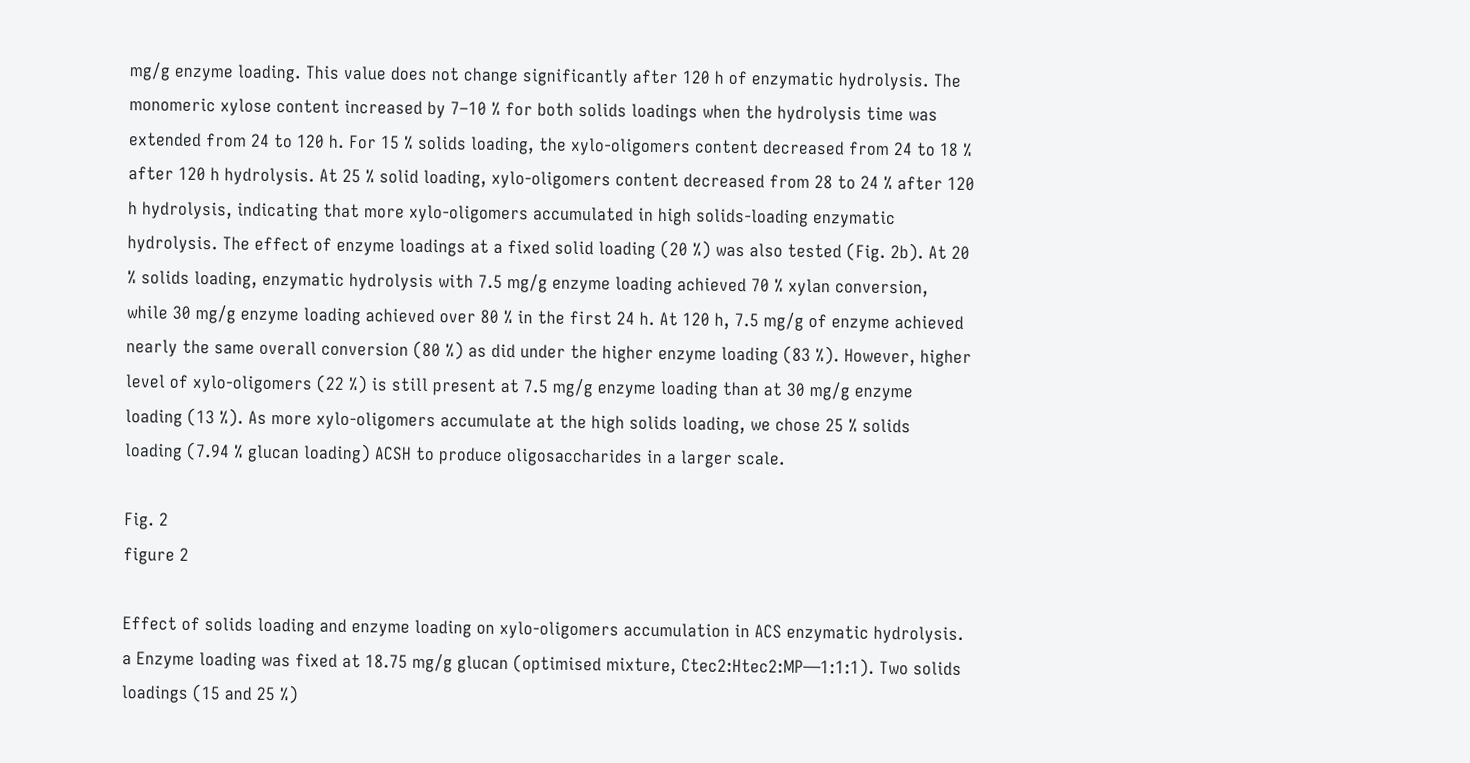mg/g enzyme loading. This value does not change significantly after 120 h of enzymatic hydrolysis. The monomeric xylose content increased by 7–10 % for both solids loadings when the hydrolysis time was extended from 24 to 120 h. For 15 % solids loading, the xylo-oligomers content decreased from 24 to 18 % after 120 h hydrolysis. At 25 % solid loading, xylo-oligomers content decreased from 28 to 24 % after 120 h hydrolysis, indicating that more xylo-oligomers accumulated in high solids-loading enzymatic hydrolysis. The effect of enzyme loadings at a fixed solid loading (20 %) was also tested (Fig. 2b). At 20 % solids loading, enzymatic hydrolysis with 7.5 mg/g enzyme loading achieved 70 % xylan conversion, while 30 mg/g enzyme loading achieved over 80 % in the first 24 h. At 120 h, 7.5 mg/g of enzyme achieved nearly the same overall conversion (80 %) as did under the higher enzyme loading (83 %). However, higher level of xylo-oligomers (22 %) is still present at 7.5 mg/g enzyme loading than at 30 mg/g enzyme loading (13 %). As more xylo-oligomers accumulate at the high solids loading, we chose 25 % solids loading (7.94 % glucan loading) ACSH to produce oligosaccharides in a larger scale.

Fig. 2
figure 2

Effect of solids loading and enzyme loading on xylo-oligomers accumulation in ACS enzymatic hydrolysis. a Enzyme loading was fixed at 18.75 mg/g glucan (optimised mixture, Ctec2:Htec2:MP—1:1:1). Two solids loadings (15 and 25 %)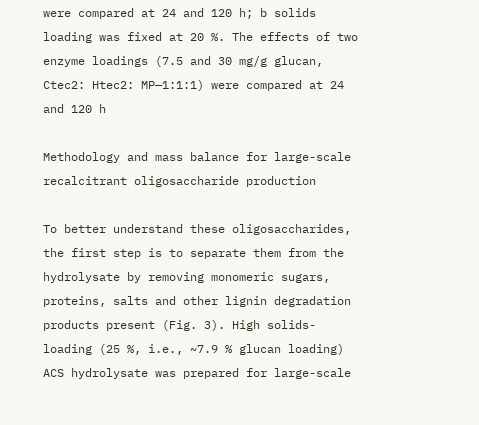were compared at 24 and 120 h; b solids loading was fixed at 20 %. The effects of two enzyme loadings (7.5 and 30 mg/g glucan, Ctec2: Htec2: MP—1:1:1) were compared at 24 and 120 h

Methodology and mass balance for large-scale recalcitrant oligosaccharide production

To better understand these oligosaccharides, the first step is to separate them from the hydrolysate by removing monomeric sugars, proteins, salts and other lignin degradation products present (Fig. 3). High solids-loading (25 %, i.e., ~7.9 % glucan loading) ACS hydrolysate was prepared for large-scale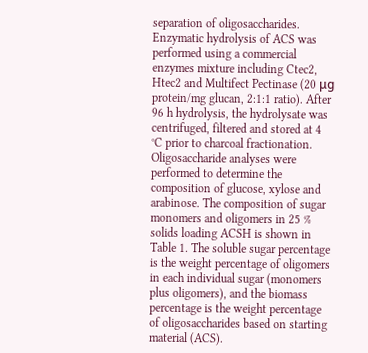separation of oligosaccharides. Enzymatic hydrolysis of ACS was performed using a commercial enzymes mixture including Ctec2, Htec2 and Multifect Pectinase (20 μg protein/mg glucan, 2:1:1 ratio). After 96 h hydrolysis, the hydrolysate was centrifuged, filtered and stored at 4 °C prior to charcoal fractionation. Oligosaccharide analyses were performed to determine the composition of glucose, xylose and arabinose. The composition of sugar monomers and oligomers in 25 % solids loading ACSH is shown in Table 1. The soluble sugar percentage is the weight percentage of oligomers in each individual sugar (monomers plus oligomers), and the biomass percentage is the weight percentage of oligosaccharides based on starting material (ACS).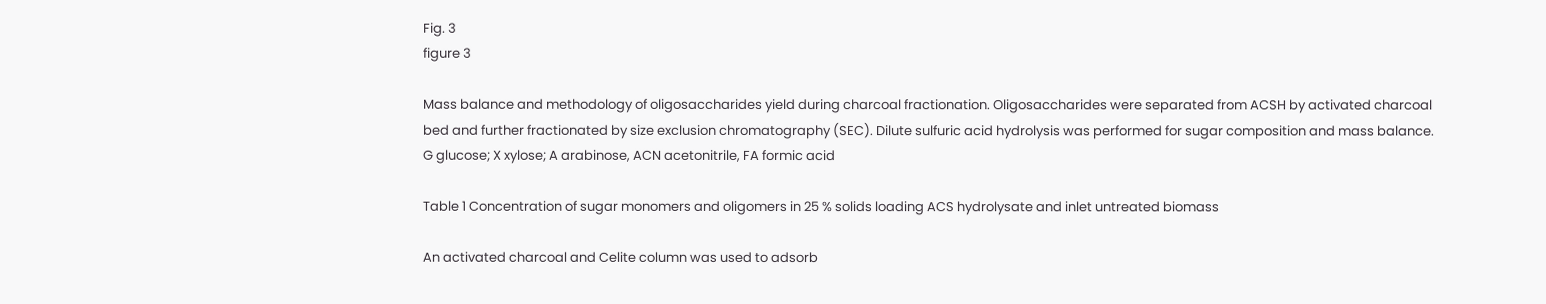Fig. 3
figure 3

Mass balance and methodology of oligosaccharides yield during charcoal fractionation. Oligosaccharides were separated from ACSH by activated charcoal bed and further fractionated by size exclusion chromatography (SEC). Dilute sulfuric acid hydrolysis was performed for sugar composition and mass balance. G glucose; X xylose; A arabinose, ACN acetonitrile, FA formic acid

Table 1 Concentration of sugar monomers and oligomers in 25 % solids loading ACS hydrolysate and inlet untreated biomass

An activated charcoal and Celite column was used to adsorb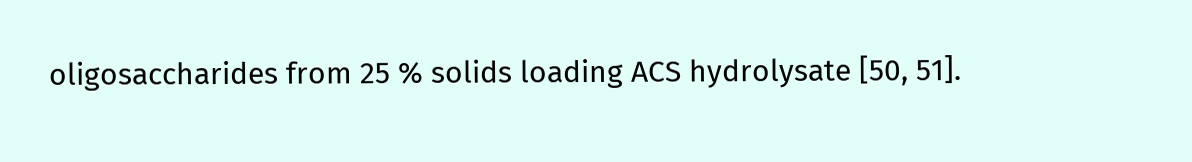oligosaccharides from 25 % solids loading ACS hydrolysate [50, 51].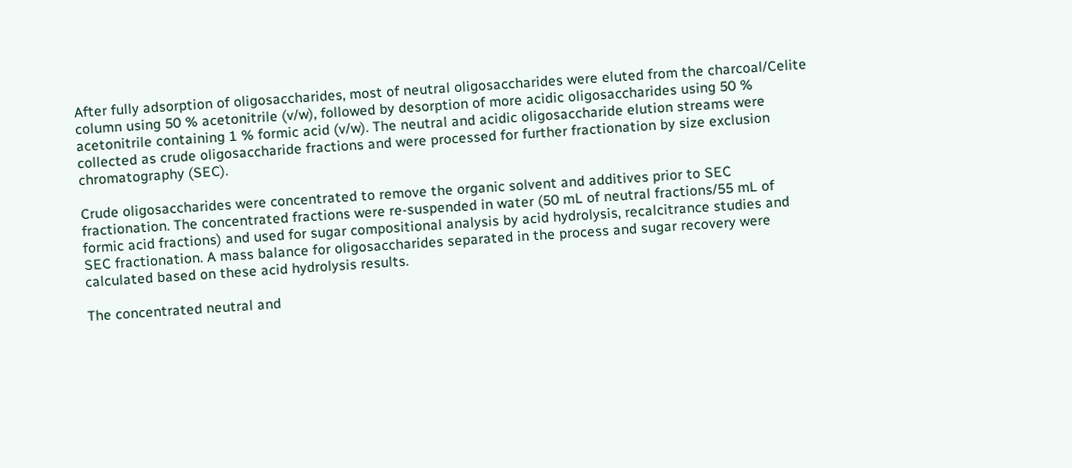After fully adsorption of oligosaccharides, most of neutral oligosaccharides were eluted from the charcoal/Celite column using 50 % acetonitrile (v/w), followed by desorption of more acidic oligosaccharides using 50 % acetonitrile containing 1 % formic acid (v/w). The neutral and acidic oligosaccharide elution streams were collected as crude oligosaccharide fractions and were processed for further fractionation by size exclusion chromatography (SEC).

Crude oligosaccharides were concentrated to remove the organic solvent and additives prior to SEC fractionation. The concentrated fractions were re-suspended in water (50 mL of neutral fractions/55 mL of formic acid fractions) and used for sugar compositional analysis by acid hydrolysis, recalcitrance studies and SEC fractionation. A mass balance for oligosaccharides separated in the process and sugar recovery were calculated based on these acid hydrolysis results.

The concentrated neutral and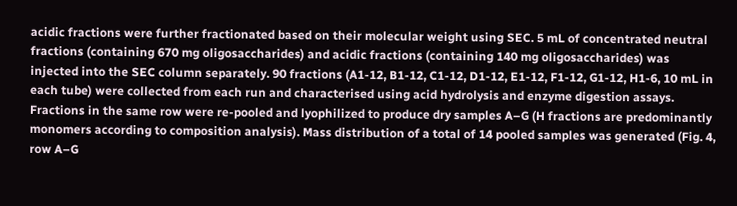acidic fractions were further fractionated based on their molecular weight using SEC. 5 mL of concentrated neutral fractions (containing 670 mg oligosaccharides) and acidic fractions (containing 140 mg oligosaccharides) was injected into the SEC column separately. 90 fractions (A1-12, B1-12, C1-12, D1-12, E1-12, F1-12, G1-12, H1-6, 10 mL in each tube) were collected from each run and characterised using acid hydrolysis and enzyme digestion assays. Fractions in the same row were re-pooled and lyophilized to produce dry samples A–G (H fractions are predominantly monomers according to composition analysis). Mass distribution of a total of 14 pooled samples was generated (Fig. 4, row A–G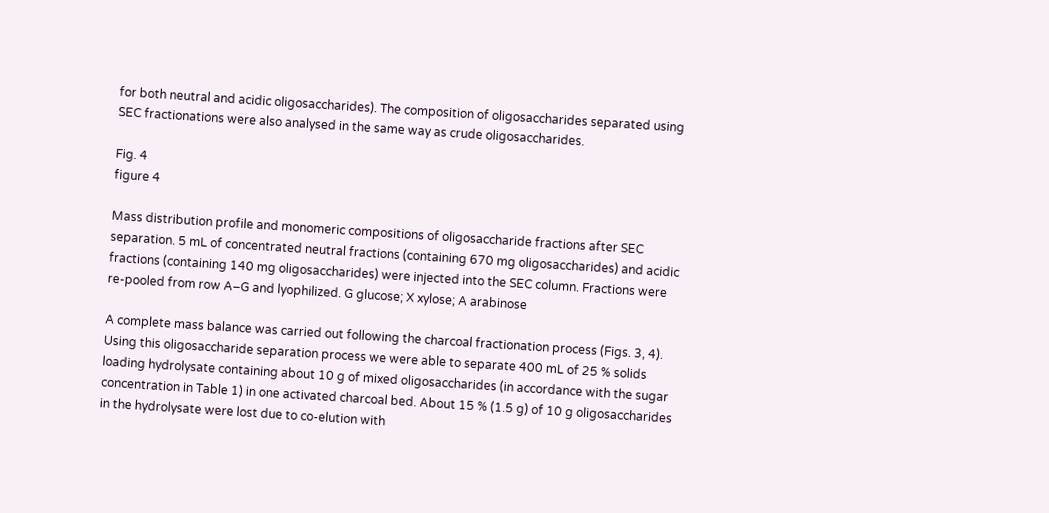for both neutral and acidic oligosaccharides). The composition of oligosaccharides separated using SEC fractionations were also analysed in the same way as crude oligosaccharides.

Fig. 4
figure 4

Mass distribution profile and monomeric compositions of oligosaccharide fractions after SEC separation. 5 mL of concentrated neutral fractions (containing 670 mg oligosaccharides) and acidic fractions (containing 140 mg oligosaccharides) were injected into the SEC column. Fractions were re-pooled from row A–G and lyophilized. G glucose; X xylose; A arabinose

A complete mass balance was carried out following the charcoal fractionation process (Figs. 3, 4). Using this oligosaccharide separation process we were able to separate 400 mL of 25 % solids loading hydrolysate containing about 10 g of mixed oligosaccharides (in accordance with the sugar concentration in Table 1) in one activated charcoal bed. About 15 % (1.5 g) of 10 g oligosaccharides in the hydrolysate were lost due to co-elution with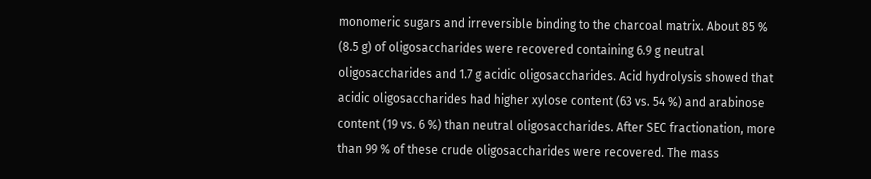monomeric sugars and irreversible binding to the charcoal matrix. About 85 % (8.5 g) of oligosaccharides were recovered containing 6.9 g neutral oligosaccharides and 1.7 g acidic oligosaccharides. Acid hydrolysis showed that acidic oligosaccharides had higher xylose content (63 vs. 54 %) and arabinose content (19 vs. 6 %) than neutral oligosaccharides. After SEC fractionation, more than 99 % of these crude oligosaccharides were recovered. The mass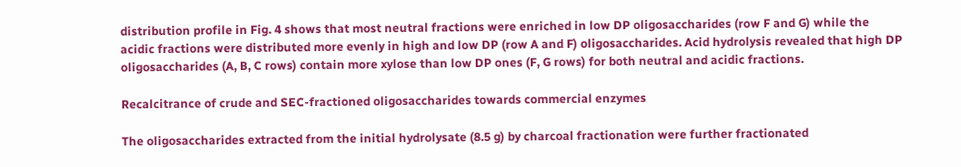distribution profile in Fig. 4 shows that most neutral fractions were enriched in low DP oligosaccharides (row F and G) while the acidic fractions were distributed more evenly in high and low DP (row A and F) oligosaccharides. Acid hydrolysis revealed that high DP oligosaccharides (A, B, C rows) contain more xylose than low DP ones (F, G rows) for both neutral and acidic fractions.

Recalcitrance of crude and SEC-fractioned oligosaccharides towards commercial enzymes

The oligosaccharides extracted from the initial hydrolysate (8.5 g) by charcoal fractionation were further fractionated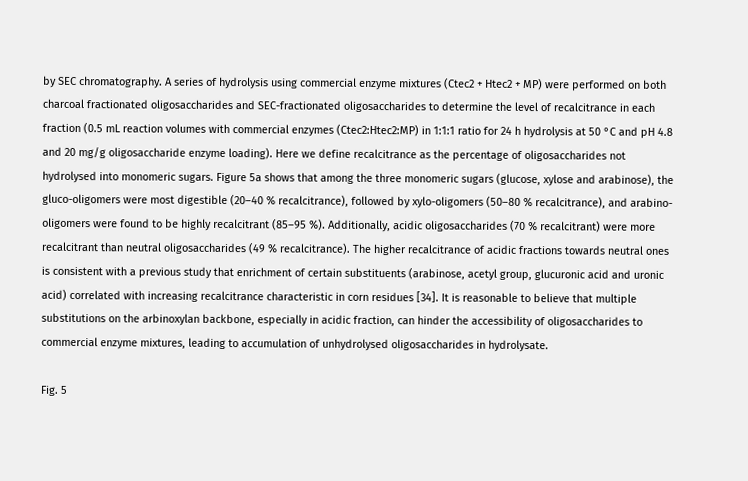by SEC chromatography. A series of hydrolysis using commercial enzyme mixtures (Ctec2 + Htec2 + MP) were performed on both charcoal fractionated oligosaccharides and SEC-fractionated oligosaccharides to determine the level of recalcitrance in each fraction (0.5 mL reaction volumes with commercial enzymes (Ctec2:Htec2:MP) in 1:1:1 ratio for 24 h hydrolysis at 50 °C and pH 4.8 and 20 mg/g oligosaccharide enzyme loading). Here we define recalcitrance as the percentage of oligosaccharides not hydrolysed into monomeric sugars. Figure 5a shows that among the three monomeric sugars (glucose, xylose and arabinose), the gluco-oligomers were most digestible (20–40 % recalcitrance), followed by xylo-oligomers (50–80 % recalcitrance), and arabino-oligomers were found to be highly recalcitrant (85–95 %). Additionally, acidic oligosaccharides (70 % recalcitrant) were more recalcitrant than neutral oligosaccharides (49 % recalcitrance). The higher recalcitrance of acidic fractions towards neutral ones is consistent with a previous study that enrichment of certain substituents (arabinose, acetyl group, glucuronic acid and uronic acid) correlated with increasing recalcitrance characteristic in corn residues [34]. It is reasonable to believe that multiple substitutions on the arbinoxylan backbone, especially in acidic fraction, can hinder the accessibility of oligosaccharides to commercial enzyme mixtures, leading to accumulation of unhydrolysed oligosaccharides in hydrolysate.

Fig. 5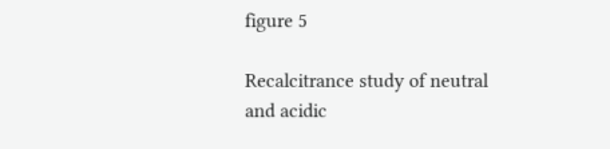figure 5

Recalcitrance study of neutral and acidic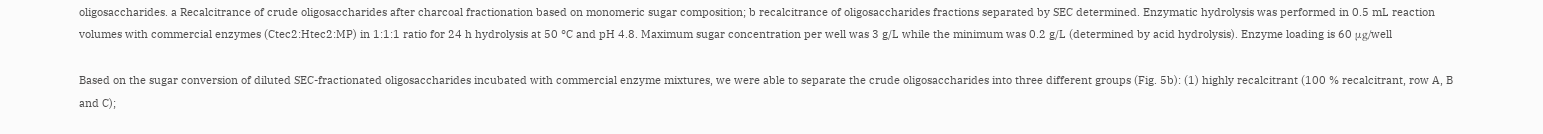oligosaccharides. a Recalcitrance of crude oligosaccharides after charcoal fractionation based on monomeric sugar composition; b recalcitrance of oligosaccharides fractions separated by SEC determined. Enzymatic hydrolysis was performed in 0.5 mL reaction volumes with commercial enzymes (Ctec2:Htec2:MP) in 1:1:1 ratio for 24 h hydrolysis at 50 °C and pH 4.8. Maximum sugar concentration per well was 3 g/L while the minimum was 0.2 g/L (determined by acid hydrolysis). Enzyme loading is 60 μg/well

Based on the sugar conversion of diluted SEC-fractionated oligosaccharides incubated with commercial enzyme mixtures, we were able to separate the crude oligosaccharides into three different groups (Fig. 5b): (1) highly recalcitrant (100 % recalcitrant, row A, B and C);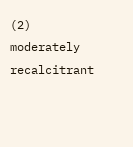(2) moderately recalcitrant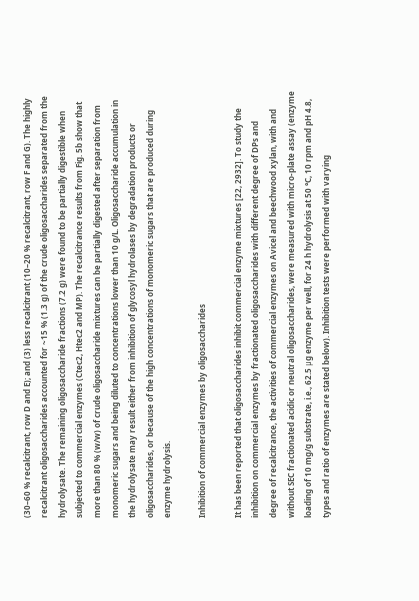(30–60 % recalcitrant, row D and E); and (3) less recalcitrant (10–20 % recalcitrant, row F and G). The highly recalcitrant oligosaccharides accounted for ~15 % (1.3 g) of the crude oligosaccharides separated from the hydrolysate. The remaining oligosaccharide fractions (7.2 g) were found to be partially digestible when subjected to commercial enzymes (Ctec2, Htec2 and MP). The recalcitrance results from Fig. 5b show that more than 80 % (w/w) of crude oligosaccharide mixtures can be partially digested after separation from monomeric sugars and being diluted to concentrations lower than 10 g/L. Oligosaccharide accumulation in the hydrolysate may result either from inhibition of glycosyl hydrolases by degradation products or oligosaccharides, or because of the high concentrations of monomeric sugars that are produced during enzyme hydrolysis.

Inhibition of commercial enzymes by oligosaccharides

It has been reported that oligosaccharides inhibit commercial enzyme mixtures [22, 2932]. To study the inhibition on commercial enzymes by fractionated oligosaccharides with different degree of DPs and degree of recalcitrance, the activities of commercial enzymes on Avicel and beechwood xylan, with and without SEC fractionated acidic or neutral oligosaccharides, were measured with micro-plate assay (enzyme loading of 10 mg/g substrate, i.e., 62.5 μg enzyme per well, for 24 h hydrolysis at 50 °C, 10 rpm and pH 4.8, types and ratio of enzymes are stated below). Inhibition tests were performed with varying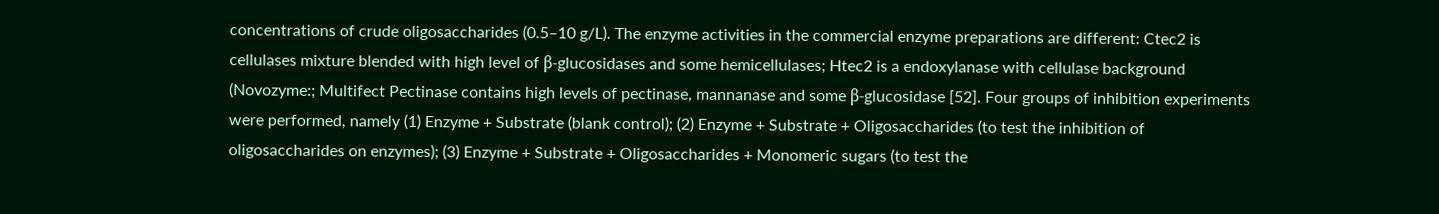concentrations of crude oligosaccharides (0.5–10 g/L). The enzyme activities in the commercial enzyme preparations are different: Ctec2 is cellulases mixture blended with high level of β-glucosidases and some hemicellulases; Htec2 is a endoxylanase with cellulase background (Novozyme:; Multifect Pectinase contains high levels of pectinase, mannanase and some β-glucosidase [52]. Four groups of inhibition experiments were performed, namely (1) Enzyme + Substrate (blank control); (2) Enzyme + Substrate + Oligosaccharides (to test the inhibition of oligosaccharides on enzymes); (3) Enzyme + Substrate + Oligosaccharides + Monomeric sugars (to test the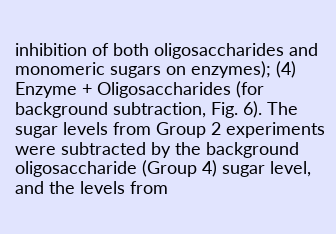inhibition of both oligosaccharides and monomeric sugars on enzymes); (4) Enzyme + Oligosaccharides (for background subtraction, Fig. 6). The sugar levels from Group 2 experiments were subtracted by the background oligosaccharide (Group 4) sugar level, and the levels from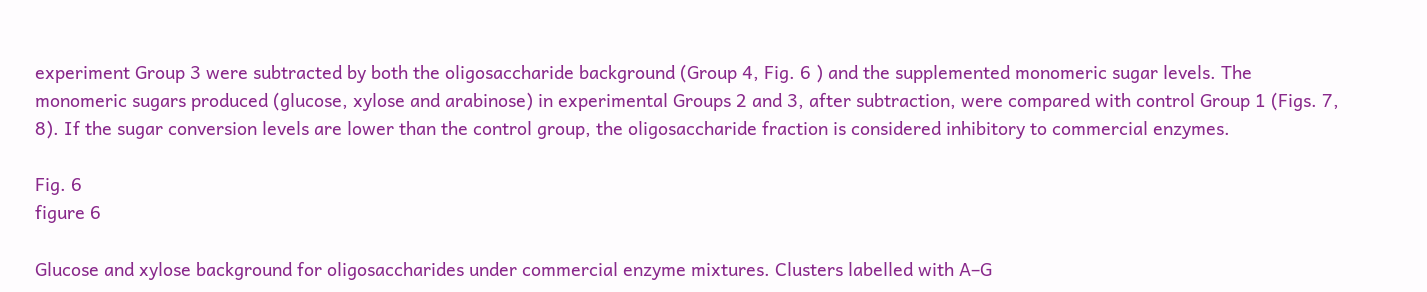experiment Group 3 were subtracted by both the oligosaccharide background (Group 4, Fig. 6 ) and the supplemented monomeric sugar levels. The monomeric sugars produced (glucose, xylose and arabinose) in experimental Groups 2 and 3, after subtraction, were compared with control Group 1 (Figs. 7, 8). If the sugar conversion levels are lower than the control group, the oligosaccharide fraction is considered inhibitory to commercial enzymes.

Fig. 6
figure 6

Glucose and xylose background for oligosaccharides under commercial enzyme mixtures. Clusters labelled with A–G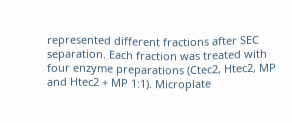represented different fractions after SEC separation. Each fraction was treated with four enzyme preparations (Ctec2, Htec2, MP and Htec2 + MP 1:1). Microplate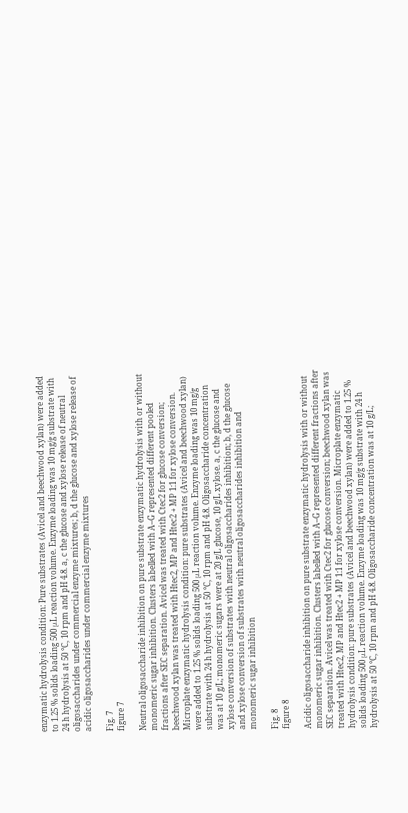enzymatic hydrolysis condition: Pure substrates (Avicel and beechwood xylan) were added to 1.25 % solids loading 500 μL reaction volume. Enzyme loading was 10 mg/g substrate with 24 h hydrolysis at 50 °C, 10 rpm and pH 4.8. a, c the glucose and xylose release of neutral oligosaccharides under commercial enzyme mixtures; b, d the glucose and xylose release of acidic oligosaccharides under commercial enzyme mixtures

Fig. 7
figure 7

Neutral oligosaccharide inhibition on pure substrate enzymatic hydrolysis with or without monomeric sugar inhibition. Clusters labelled with A–G represented different pooled fractions after SEC separation. Avicel was treated with Ctec2 for glucose conversion; beechwood xylan was treated with Htec2, MP and Htec2 + MP 1:1 for xylose conversion. Microplate enzymatic hydrolysis condition: pure substrates (Avicel and beechwood xylan) were added to 1.25 % solids loading 500 μL reaction volume. Enzyme loading was 10 mg/g substrate with 24 h hydrolysis at 50 °C, 10 rpm and pH 4.8. Oligosaccharide concentration was at 10 g/L; monomeric sugars were at 20 g/L glucose, 10 g/L xylose. a, c the glucose and xylose conversion of substrates with neutral oligosaccharides inhibition; b, d the glucose and xylose conversion of substrates with neutral oligosaccharides inhibition and monomeric sugar inhibition

Fig. 8
figure 8

Acidic oligosaccharide inhibition on pure substrate enzymatic hydrolysis with or without monomeric sugar inhibition. Clusters labelled with A–G represented different fractions after SEC separation. Avicel was treated with Ctec2 for glucose conversion; beechwood xylan was treated with Htec2, MP and Htec2 + MP 1:1 for xylose conversion. Microplate enzymatic hydrolysis condition: pure substrates (Avicel and beechwood xylan) were added to 1.25 % solids loading 500 μL reaction volume. Enzyme loading was 10 mg/g substrate with 24 h hydrolysis at 50 °C, 10 rpm and pH 4.8. Oligosaccharide concentration was at 10 g/L;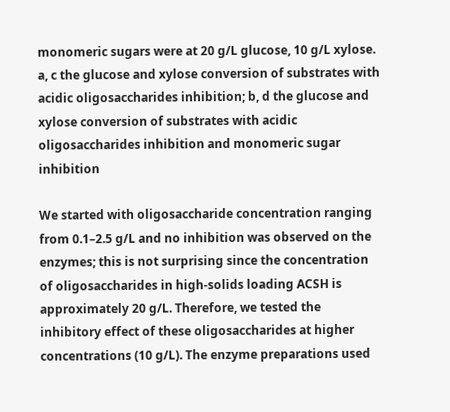monomeric sugars were at 20 g/L glucose, 10 g/L xylose. a, c the glucose and xylose conversion of substrates with acidic oligosaccharides inhibition; b, d the glucose and xylose conversion of substrates with acidic oligosaccharides inhibition and monomeric sugar inhibition

We started with oligosaccharide concentration ranging from 0.1–2.5 g/L and no inhibition was observed on the enzymes; this is not surprising since the concentration of oligosaccharides in high-solids loading ACSH is approximately 20 g/L. Therefore, we tested the inhibitory effect of these oligosaccharides at higher concentrations (10 g/L). The enzyme preparations used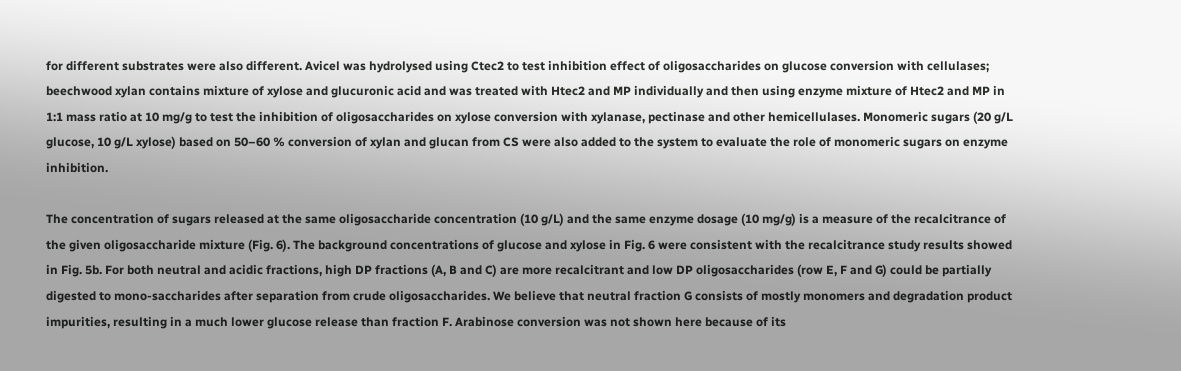for different substrates were also different. Avicel was hydrolysed using Ctec2 to test inhibition effect of oligosaccharides on glucose conversion with cellulases; beechwood xylan contains mixture of xylose and glucuronic acid and was treated with Htec2 and MP individually and then using enzyme mixture of Htec2 and MP in 1:1 mass ratio at 10 mg/g to test the inhibition of oligosaccharides on xylose conversion with xylanase, pectinase and other hemicellulases. Monomeric sugars (20 g/L glucose, 10 g/L xylose) based on 50–60 % conversion of xylan and glucan from CS were also added to the system to evaluate the role of monomeric sugars on enzyme inhibition.

The concentration of sugars released at the same oligosaccharide concentration (10 g/L) and the same enzyme dosage (10 mg/g) is a measure of the recalcitrance of the given oligosaccharide mixture (Fig. 6). The background concentrations of glucose and xylose in Fig. 6 were consistent with the recalcitrance study results showed in Fig. 5b. For both neutral and acidic fractions, high DP fractions (A, B and C) are more recalcitrant and low DP oligosaccharides (row E, F and G) could be partially digested to mono-saccharides after separation from crude oligosaccharides. We believe that neutral fraction G consists of mostly monomers and degradation product impurities, resulting in a much lower glucose release than fraction F. Arabinose conversion was not shown here because of its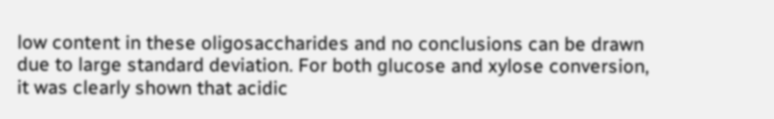low content in these oligosaccharides and no conclusions can be drawn due to large standard deviation. For both glucose and xylose conversion, it was clearly shown that acidic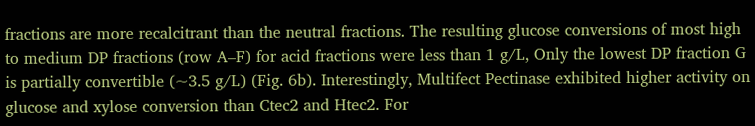fractions are more recalcitrant than the neutral fractions. The resulting glucose conversions of most high to medium DP fractions (row A–F) for acid fractions were less than 1 g/L, Only the lowest DP fraction G is partially convertible (~3.5 g/L) (Fig. 6b). Interestingly, Multifect Pectinase exhibited higher activity on glucose and xylose conversion than Ctec2 and Htec2. For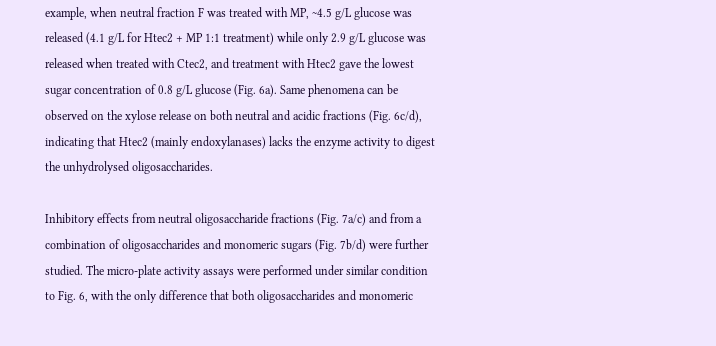example, when neutral fraction F was treated with MP, ~4.5 g/L glucose was released (4.1 g/L for Htec2 + MP 1:1 treatment) while only 2.9 g/L glucose was released when treated with Ctec2, and treatment with Htec2 gave the lowest sugar concentration of 0.8 g/L glucose (Fig. 6a). Same phenomena can be observed on the xylose release on both neutral and acidic fractions (Fig. 6c/d), indicating that Htec2 (mainly endoxylanases) lacks the enzyme activity to digest the unhydrolysed oligosaccharides.

Inhibitory effects from neutral oligosaccharide fractions (Fig. 7a/c) and from a combination of oligosaccharides and monomeric sugars (Fig. 7b/d) were further studied. The micro-plate activity assays were performed under similar condition to Fig. 6, with the only difference that both oligosaccharides and monomeric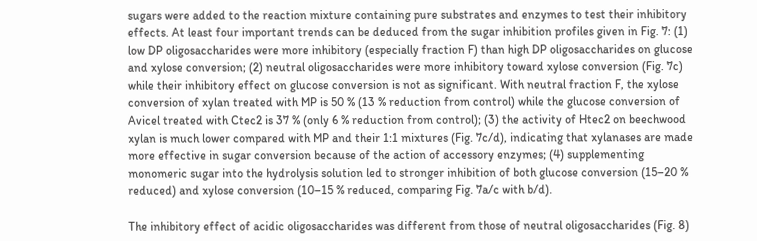sugars were added to the reaction mixture containing pure substrates and enzymes to test their inhibitory effects. At least four important trends can be deduced from the sugar inhibition profiles given in Fig. 7: (1) low DP oligosaccharides were more inhibitory (especially fraction F) than high DP oligosaccharides on glucose and xylose conversion; (2) neutral oligosaccharides were more inhibitory toward xylose conversion (Fig. 7c) while their inhibitory effect on glucose conversion is not as significant. With neutral fraction F, the xylose conversion of xylan treated with MP is 50 % (13 % reduction from control) while the glucose conversion of Avicel treated with Ctec2 is 37 % (only 6 % reduction from control); (3) the activity of Htec2 on beechwood xylan is much lower compared with MP and their 1:1 mixtures (Fig. 7c/d), indicating that xylanases are made more effective in sugar conversion because of the action of accessory enzymes; (4) supplementing monomeric sugar into the hydrolysis solution led to stronger inhibition of both glucose conversion (15–20 % reduced) and xylose conversion (10–15 % reduced, comparing Fig. 7a/c with b/d).

The inhibitory effect of acidic oligosaccharides was different from those of neutral oligosaccharides (Fig. 8)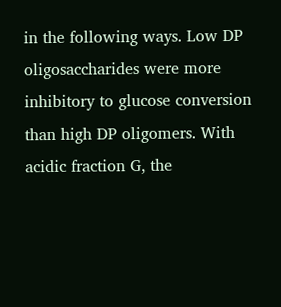in the following ways. Low DP oligosaccharides were more inhibitory to glucose conversion than high DP oligomers. With acidic fraction G, the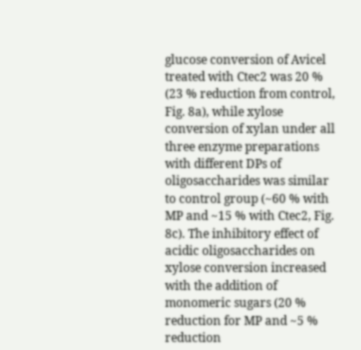glucose conversion of Avicel treated with Ctec2 was 20 % (23 % reduction from control, Fig. 8a), while xylose conversion of xylan under all three enzyme preparations with different DPs of oligosaccharides was similar to control group (~60 % with MP and ~15 % with Ctec2, Fig. 8c). The inhibitory effect of acidic oligosaccharides on xylose conversion increased with the addition of monomeric sugars (20 % reduction for MP and ~5 % reduction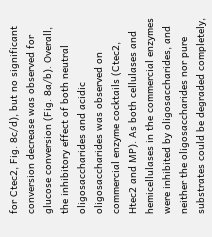for Ctec2, Fig. 8c/d), but no significant conversion decrease was observed for glucose conversion (Fig. 8a/b). Overall, the inhibitory effect of both neutral oligosaccharides and acidic oligosaccharides was observed on commercial enzyme cocktails (Ctec2, Htec2 and MP). As both cellulases and hemicellulases in the commercial enzymes were inhibited by oligosaccharides, and neither the oligosaccharides nor pure substrates could be degraded completely,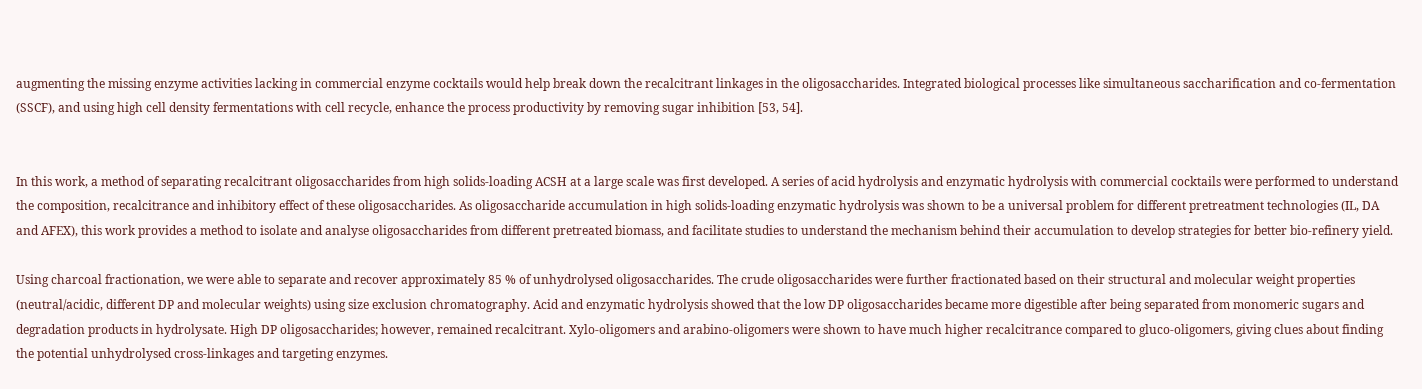augmenting the missing enzyme activities lacking in commercial enzyme cocktails would help break down the recalcitrant linkages in the oligosaccharides. Integrated biological processes like simultaneous saccharification and co-fermentation (SSCF), and using high cell density fermentations with cell recycle, enhance the process productivity by removing sugar inhibition [53, 54].


In this work, a method of separating recalcitrant oligosaccharides from high solids-loading ACSH at a large scale was first developed. A series of acid hydrolysis and enzymatic hydrolysis with commercial cocktails were performed to understand the composition, recalcitrance and inhibitory effect of these oligosaccharides. As oligosaccharide accumulation in high solids-loading enzymatic hydrolysis was shown to be a universal problem for different pretreatment technologies (IL, DA and AFEX), this work provides a method to isolate and analyse oligosaccharides from different pretreated biomass, and facilitate studies to understand the mechanism behind their accumulation to develop strategies for better bio-refinery yield.

Using charcoal fractionation, we were able to separate and recover approximately 85 % of unhydrolysed oligosaccharides. The crude oligosaccharides were further fractionated based on their structural and molecular weight properties (neutral/acidic, different DP and molecular weights) using size exclusion chromatography. Acid and enzymatic hydrolysis showed that the low DP oligosaccharides became more digestible after being separated from monomeric sugars and degradation products in hydrolysate. High DP oligosaccharides; however, remained recalcitrant. Xylo-oligomers and arabino-oligomers were shown to have much higher recalcitrance compared to gluco-oligomers, giving clues about finding the potential unhydrolysed cross-linkages and targeting enzymes.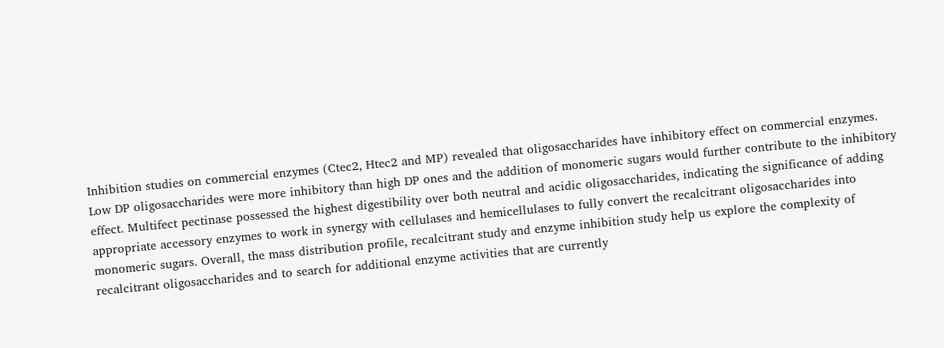Inhibition studies on commercial enzymes (Ctec2, Htec2 and MP) revealed that oligosaccharides have inhibitory effect on commercial enzymes. Low DP oligosaccharides were more inhibitory than high DP ones and the addition of monomeric sugars would further contribute to the inhibitory effect. Multifect pectinase possessed the highest digestibility over both neutral and acidic oligosaccharides, indicating the significance of adding appropriate accessory enzymes to work in synergy with cellulases and hemicellulases to fully convert the recalcitrant oligosaccharides into monomeric sugars. Overall, the mass distribution profile, recalcitrant study and enzyme inhibition study help us explore the complexity of recalcitrant oligosaccharides and to search for additional enzyme activities that are currently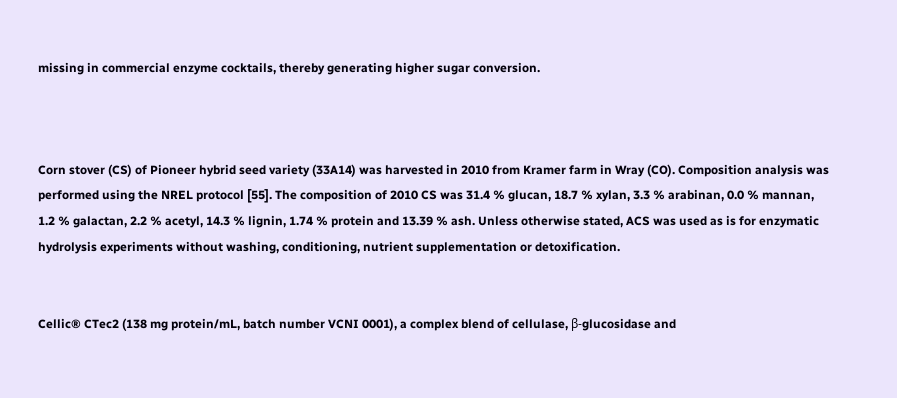missing in commercial enzyme cocktails, thereby generating higher sugar conversion.



Corn stover (CS) of Pioneer hybrid seed variety (33A14) was harvested in 2010 from Kramer farm in Wray (CO). Composition analysis was performed using the NREL protocol [55]. The composition of 2010 CS was 31.4 % glucan, 18.7 % xylan, 3.3 % arabinan, 0.0 % mannan, 1.2 % galactan, 2.2 % acetyl, 14.3 % lignin, 1.74 % protein and 13.39 % ash. Unless otherwise stated, ACS was used as is for enzymatic hydrolysis experiments without washing, conditioning, nutrient supplementation or detoxification.


Cellic® CTec2 (138 mg protein/mL, batch number VCNI 0001), a complex blend of cellulase, β-glucosidase and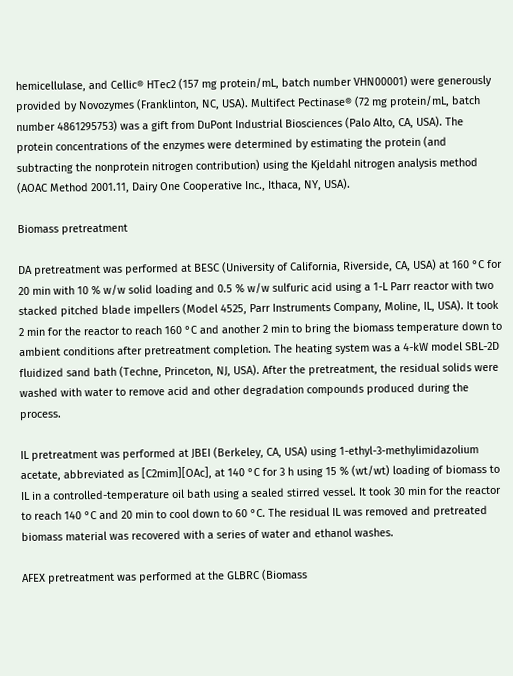hemicellulase, and Cellic® HTec2 (157 mg protein/mL, batch number VHN00001) were generously provided by Novozymes (Franklinton, NC, USA). Multifect Pectinase® (72 mg protein/mL, batch number 4861295753) was a gift from DuPont Industrial Biosciences (Palo Alto, CA, USA). The protein concentrations of the enzymes were determined by estimating the protein (and subtracting the nonprotein nitrogen contribution) using the Kjeldahl nitrogen analysis method (AOAC Method 2001.11, Dairy One Cooperative Inc., Ithaca, NY, USA).

Biomass pretreatment

DA pretreatment was performed at BESC (University of California, Riverside, CA, USA) at 160 °C for 20 min with 10 % w/w solid loading and 0.5 % w/w sulfuric acid using a 1-L Parr reactor with two stacked pitched blade impellers (Model 4525, Parr Instruments Company, Moline, IL, USA). It took 2 min for the reactor to reach 160 °C and another 2 min to bring the biomass temperature down to ambient conditions after pretreatment completion. The heating system was a 4-kW model SBL-2D fluidized sand bath (Techne, Princeton, NJ, USA). After the pretreatment, the residual solids were washed with water to remove acid and other degradation compounds produced during the process.

IL pretreatment was performed at JBEI (Berkeley, CA, USA) using 1-ethyl-3-methylimidazolium acetate, abbreviated as [C2mim][OAc], at 140 °C for 3 h using 15 % (wt/wt) loading of biomass to IL in a controlled-temperature oil bath using a sealed stirred vessel. It took 30 min for the reactor to reach 140 °C and 20 min to cool down to 60 °C. The residual IL was removed and pretreated biomass material was recovered with a series of water and ethanol washes.

AFEX pretreatment was performed at the GLBRC (Biomass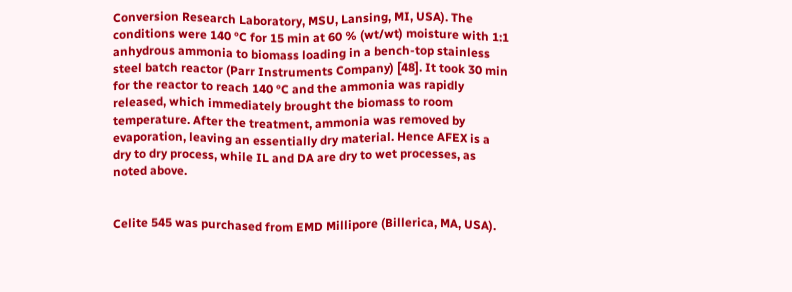Conversion Research Laboratory, MSU, Lansing, MI, USA). The conditions were 140 °C for 15 min at 60 % (wt/wt) moisture with 1:1 anhydrous ammonia to biomass loading in a bench-top stainless steel batch reactor (Parr Instruments Company) [48]. It took 30 min for the reactor to reach 140 °C and the ammonia was rapidly released, which immediately brought the biomass to room temperature. After the treatment, ammonia was removed by evaporation, leaving an essentially dry material. Hence AFEX is a dry to dry process, while IL and DA are dry to wet processes, as noted above.


Celite 545 was purchased from EMD Millipore (Billerica, MA, USA).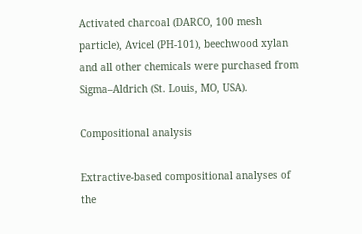Activated charcoal (DARCO, 100 mesh particle), Avicel (PH-101), beechwood xylan and all other chemicals were purchased from Sigma–Aldrich (St. Louis, MO, USA).

Compositional analysis

Extractive-based compositional analyses of the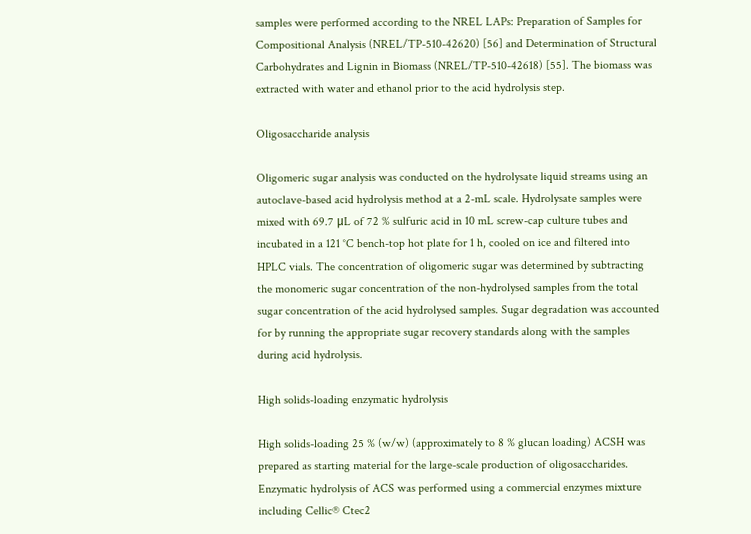samples were performed according to the NREL LAPs: Preparation of Samples for Compositional Analysis (NREL/TP-510-42620) [56] and Determination of Structural Carbohydrates and Lignin in Biomass (NREL/TP-510-42618) [55]. The biomass was extracted with water and ethanol prior to the acid hydrolysis step.

Oligosaccharide analysis

Oligomeric sugar analysis was conducted on the hydrolysate liquid streams using an autoclave-based acid hydrolysis method at a 2-mL scale. Hydrolysate samples were mixed with 69.7 μL of 72 % sulfuric acid in 10 mL screw-cap culture tubes and incubated in a 121 °C bench-top hot plate for 1 h, cooled on ice and filtered into HPLC vials. The concentration of oligomeric sugar was determined by subtracting the monomeric sugar concentration of the non-hydrolysed samples from the total sugar concentration of the acid hydrolysed samples. Sugar degradation was accounted for by running the appropriate sugar recovery standards along with the samples during acid hydrolysis.

High solids-loading enzymatic hydrolysis

High solids-loading 25 % (w/w) (approximately to 8 % glucan loading) ACSH was prepared as starting material for the large-scale production of oligosaccharides. Enzymatic hydrolysis of ACS was performed using a commercial enzymes mixture including Cellic® Ctec2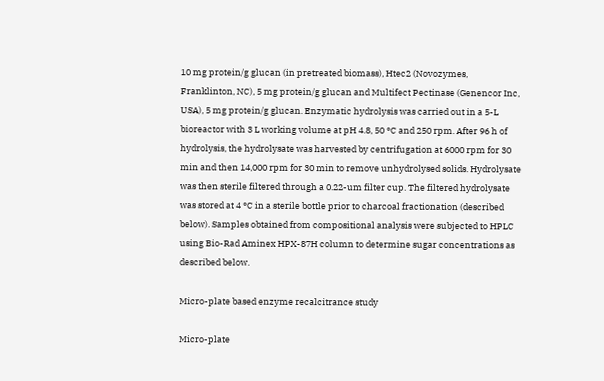10 mg protein/g glucan (in pretreated biomass), Htec2 (Novozymes, Franklinton, NC), 5 mg protein/g glucan and Multifect Pectinase (Genencor Inc, USA), 5 mg protein/g glucan. Enzymatic hydrolysis was carried out in a 5-L bioreactor with 3 L working volume at pH 4.8, 50 °C and 250 rpm. After 96 h of hydrolysis, the hydrolysate was harvested by centrifugation at 6000 rpm for 30 min and then 14,000 rpm for 30 min to remove unhydrolysed solids. Hydrolysate was then sterile filtered through a 0.22-um filter cup. The filtered hydrolysate was stored at 4 °C in a sterile bottle prior to charcoal fractionation (described below). Samples obtained from compositional analysis were subjected to HPLC using Bio-Rad Aminex HPX-87H column to determine sugar concentrations as described below.

Micro-plate based enzyme recalcitrance study

Micro-plate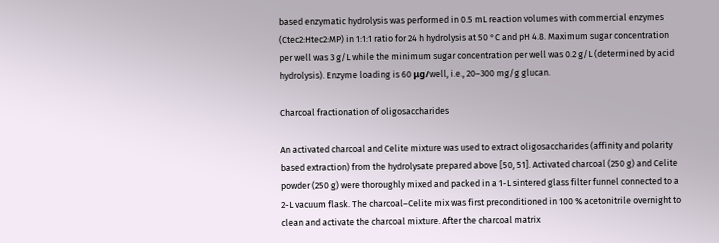based enzymatic hydrolysis was performed in 0.5 mL reaction volumes with commercial enzymes (Ctec2:Htec2:MP) in 1:1:1 ratio for 24 h hydrolysis at 50 °C and pH 4.8. Maximum sugar concentration per well was 3 g/L while the minimum sugar concentration per well was 0.2 g/L (determined by acid hydrolysis). Enzyme loading is 60 μg/well, i.e., 20–300 mg/g glucan.

Charcoal fractionation of oligosaccharides

An activated charcoal and Celite mixture was used to extract oligosaccharides (affinity and polarity based extraction) from the hydrolysate prepared above [50, 51]. Activated charcoal (250 g) and Celite powder (250 g) were thoroughly mixed and packed in a 1-L sintered glass filter funnel connected to a 2-L vacuum flask. The charcoal–Celite mix was first preconditioned in 100 % acetonitrile overnight to clean and activate the charcoal mixture. After the charcoal matrix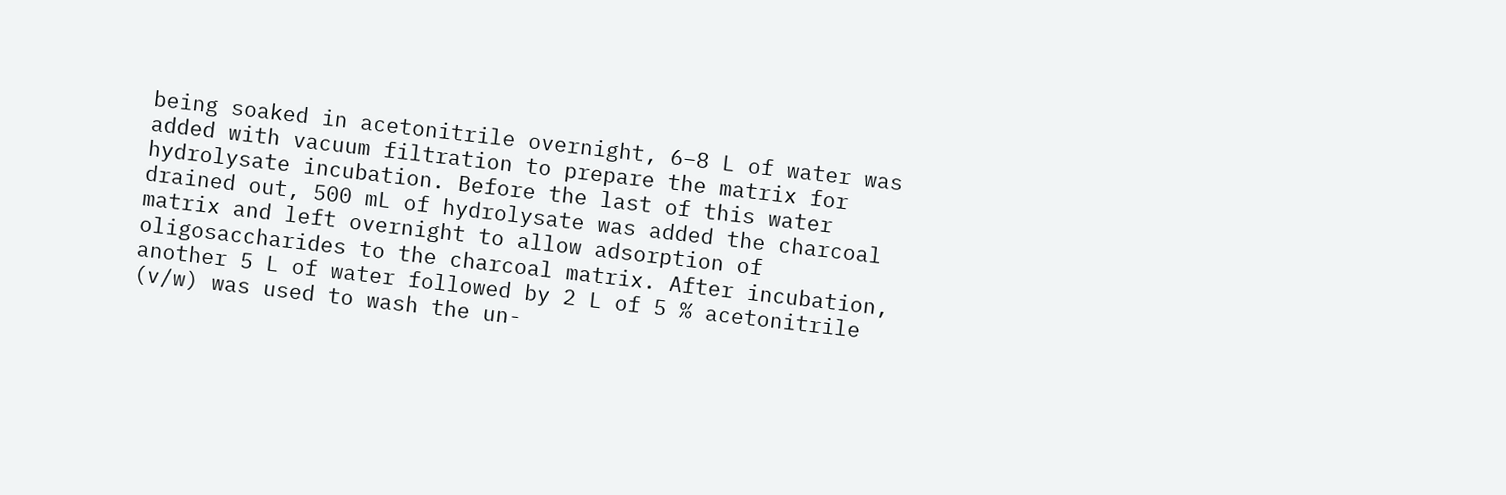being soaked in acetonitrile overnight, 6–8 L of water was added with vacuum filtration to prepare the matrix for hydrolysate incubation. Before the last of this water drained out, 500 mL of hydrolysate was added the charcoal matrix and left overnight to allow adsorption of oligosaccharides to the charcoal matrix. After incubation, another 5 L of water followed by 2 L of 5 % acetonitrile (v/w) was used to wash the un-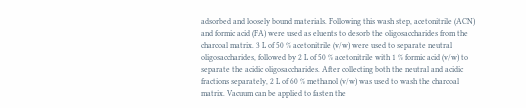adsorbed and loosely bound materials. Following this wash step, acetonitrile (ACN) and formic acid (FA) were used as eluents to desorb the oligosaccharides from the charcoal matrix. 3 L of 50 % acetonitrile (v/w) were used to separate neutral oligosaccharides, followed by 2 L of 50 % acetonitrile with 1 % formic acid (v/w) to separate the acidic oligosaccharides. After collecting both the neutral and acidic fractions separately, 2 L of 60 % methanol (v/w) was used to wash the charcoal matrix. Vacuum can be applied to fasten the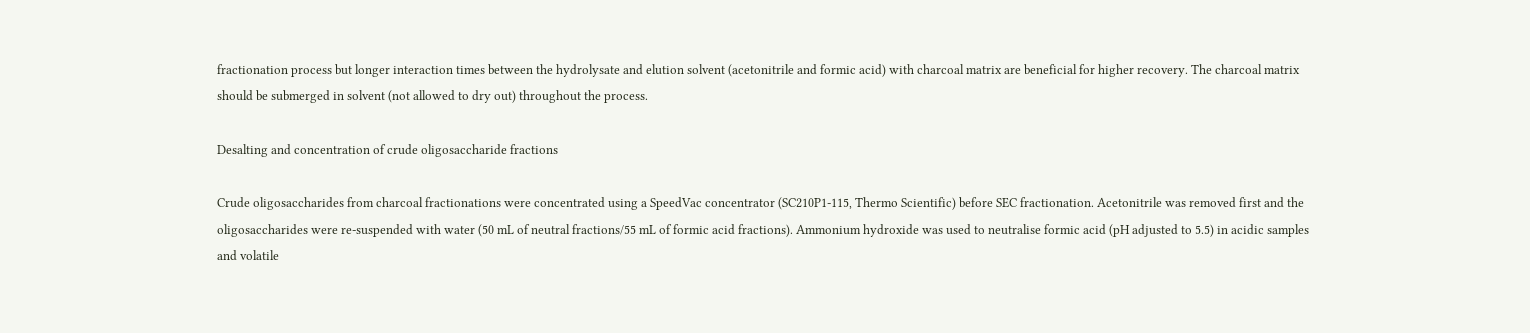fractionation process but longer interaction times between the hydrolysate and elution solvent (acetonitrile and formic acid) with charcoal matrix are beneficial for higher recovery. The charcoal matrix should be submerged in solvent (not allowed to dry out) throughout the process.

Desalting and concentration of crude oligosaccharide fractions

Crude oligosaccharides from charcoal fractionations were concentrated using a SpeedVac concentrator (SC210P1-115, Thermo Scientific) before SEC fractionation. Acetonitrile was removed first and the oligosaccharides were re-suspended with water (50 mL of neutral fractions/55 mL of formic acid fractions). Ammonium hydroxide was used to neutralise formic acid (pH adjusted to 5.5) in acidic samples and volatile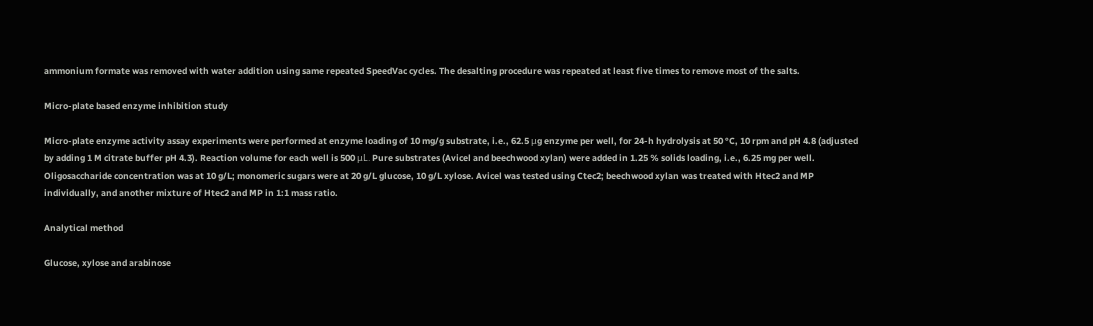ammonium formate was removed with water addition using same repeated SpeedVac cycles. The desalting procedure was repeated at least five times to remove most of the salts.

Micro-plate based enzyme inhibition study

Micro-plate enzyme activity assay experiments were performed at enzyme loading of 10 mg/g substrate, i.e., 62.5 μg enzyme per well, for 24-h hydrolysis at 50 °C, 10 rpm and pH 4.8 (adjusted by adding 1 M citrate buffer pH 4.3). Reaction volume for each well is 500 μL. Pure substrates (Avicel and beechwood xylan) were added in 1.25 % solids loading, i.e., 6.25 mg per well. Oligosaccharide concentration was at 10 g/L; monomeric sugars were at 20 g/L glucose, 10 g/L xylose. Avicel was tested using Ctec2; beechwood xylan was treated with Htec2 and MP individually, and another mixture of Htec2 and MP in 1:1 mass ratio.

Analytical method

Glucose, xylose and arabinose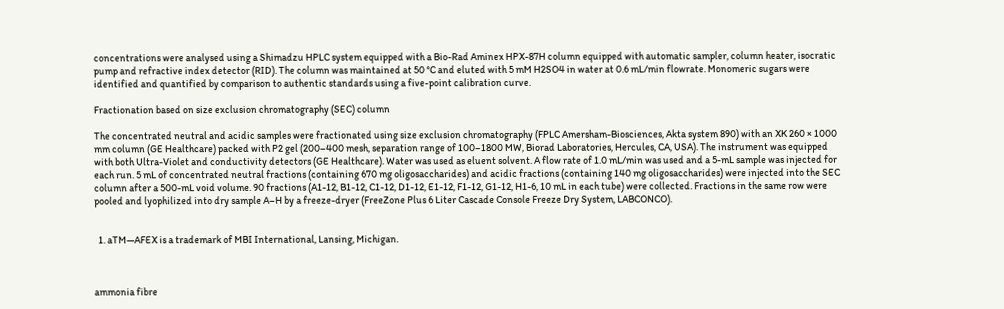concentrations were analysed using a Shimadzu HPLC system equipped with a Bio-Rad Aminex HPX-87H column equipped with automatic sampler, column heater, isocratic pump and refractive index detector (RID). The column was maintained at 50 °C and eluted with 5 mM H2SO4 in water at 0.6 mL/min flowrate. Monomeric sugars were identified and quantified by comparison to authentic standards using a five-point calibration curve.

Fractionation based on size exclusion chromatography (SEC) column

The concentrated neutral and acidic samples were fractionated using size exclusion chromatography (FPLC Amersham-Biosciences, Akta system 890) with an XK 260 × 1000 mm column (GE Healthcare) packed with P2 gel (200–400 mesh, separation range of 100–1800 MW, Biorad Laboratories, Hercules, CA, USA). The instrument was equipped with both Ultra-Violet and conductivity detectors (GE Healthcare). Water was used as eluent solvent. A flow rate of 1.0 mL/min was used and a 5-mL sample was injected for each run. 5 mL of concentrated neutral fractions (containing 670 mg oligosaccharides) and acidic fractions (containing 140 mg oligosaccharides) were injected into the SEC column after a 500-mL void volume. 90 fractions (A1-12, B1-12, C1-12, D1-12, E1-12, F1-12, G1-12, H1-6, 10 mL in each tube) were collected. Fractions in the same row were pooled and lyophilized into dry sample A–H by a freeze-dryer (FreeZone Plus 6 Liter Cascade Console Freeze Dry System, LABCONCO).


  1. aTM—AFEX is a trademark of MBI International, Lansing, Michigan.



ammonia fibre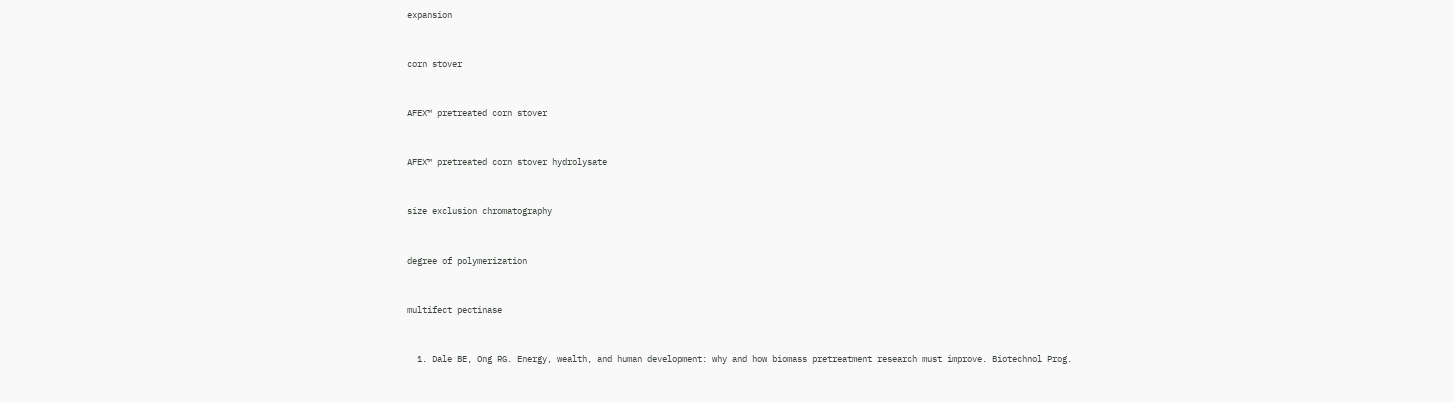expansion


corn stover


AFEX™ pretreated corn stover


AFEX™ pretreated corn stover hydrolysate


size exclusion chromatography


degree of polymerization


multifect pectinase


  1. Dale BE, Ong RG. Energy, wealth, and human development: why and how biomass pretreatment research must improve. Biotechnol Prog.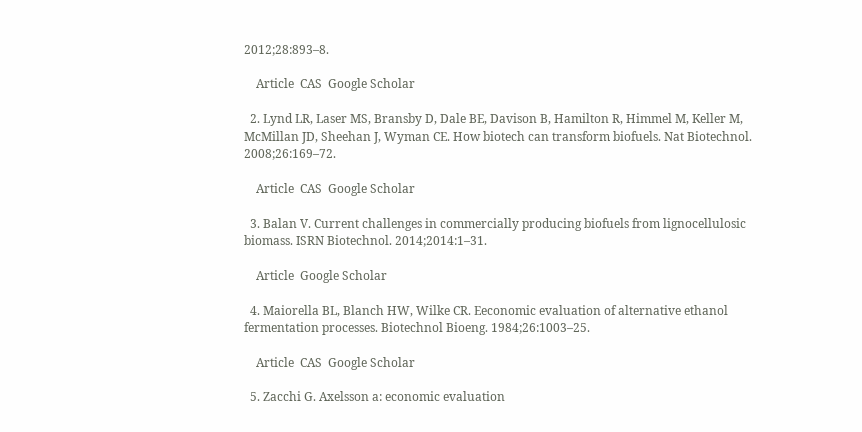2012;28:893–8.

    Article  CAS  Google Scholar

  2. Lynd LR, Laser MS, Bransby D, Dale BE, Davison B, Hamilton R, Himmel M, Keller M, McMillan JD, Sheehan J, Wyman CE. How biotech can transform biofuels. Nat Biotechnol. 2008;26:169–72.

    Article  CAS  Google Scholar

  3. Balan V. Current challenges in commercially producing biofuels from lignocellulosic biomass. ISRN Biotechnol. 2014;2014:1–31.

    Article  Google Scholar

  4. Maiorella BL, Blanch HW, Wilke CR. Eeconomic evaluation of alternative ethanol fermentation processes. Biotechnol Bioeng. 1984;26:1003–25.

    Article  CAS  Google Scholar

  5. Zacchi G. Axelsson a: economic evaluation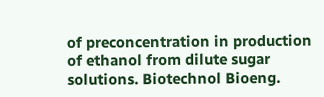of preconcentration in production of ethanol from dilute sugar solutions. Biotechnol Bioeng.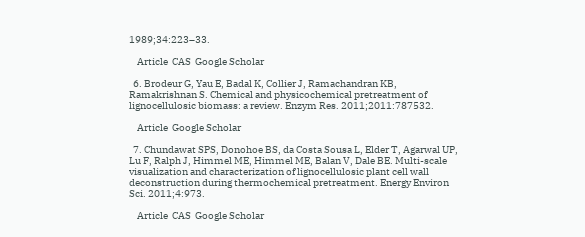1989;34:223–33.

    Article  CAS  Google Scholar

  6. Brodeur G, Yau E, Badal K, Collier J, Ramachandran KB, Ramakrishnan S. Chemical and physicochemical pretreatment of lignocellulosic biomass: a review. Enzym Res. 2011;2011:787532.

    Article  Google Scholar

  7. Chundawat SPS, Donohoe BS, da Costa Sousa L, Elder T, Agarwal UP, Lu F, Ralph J, Himmel ME, Himmel ME, Balan V, Dale BE. Multi-scale visualization and characterization of lignocellulosic plant cell wall deconstruction during thermochemical pretreatment. Energy Environ Sci. 2011;4:973.

    Article  CAS  Google Scholar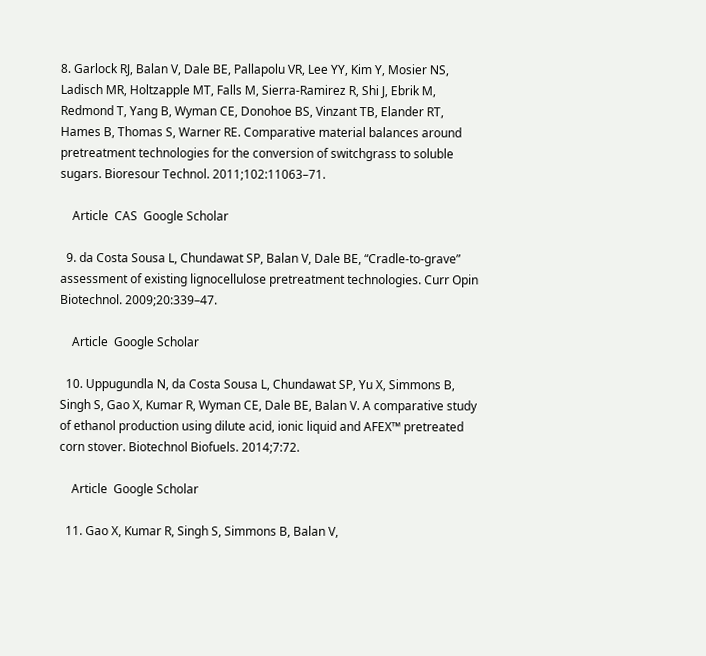8. Garlock RJ, Balan V, Dale BE, Pallapolu VR, Lee YY, Kim Y, Mosier NS, Ladisch MR, Holtzapple MT, Falls M, Sierra-Ramirez R, Shi J, Ebrik M, Redmond T, Yang B, Wyman CE, Donohoe BS, Vinzant TB, Elander RT, Hames B, Thomas S, Warner RE. Comparative material balances around pretreatment technologies for the conversion of switchgrass to soluble sugars. Bioresour Technol. 2011;102:11063–71.

    Article  CAS  Google Scholar

  9. da Costa Sousa L, Chundawat SP, Balan V, Dale BE, “Cradle-to-grave” assessment of existing lignocellulose pretreatment technologies. Curr Opin Biotechnol. 2009;20:339–47.

    Article  Google Scholar

  10. Uppugundla N, da Costa Sousa L, Chundawat SP, Yu X, Simmons B, Singh S, Gao X, Kumar R, Wyman CE, Dale BE, Balan V. A comparative study of ethanol production using dilute acid, ionic liquid and AFEX™ pretreated corn stover. Biotechnol Biofuels. 2014;7:72.

    Article  Google Scholar

  11. Gao X, Kumar R, Singh S, Simmons B, Balan V,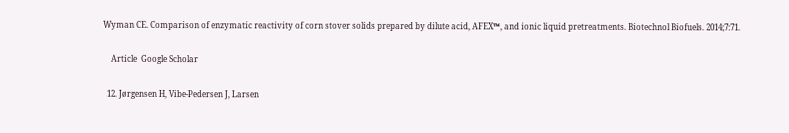Wyman CE. Comparison of enzymatic reactivity of corn stover solids prepared by dilute acid, AFEX™, and ionic liquid pretreatments. Biotechnol Biofuels. 2014;7:71.

    Article  Google Scholar

  12. Jørgensen H, Vibe-Pedersen J, Larsen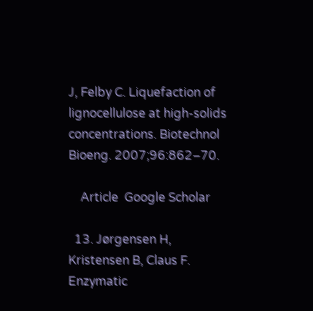J, Felby C. Liquefaction of lignocellulose at high-solids concentrations. Biotechnol Bioeng. 2007;96:862–70.

    Article  Google Scholar

  13. Jørgensen H, Kristensen B, Claus F. Enzymatic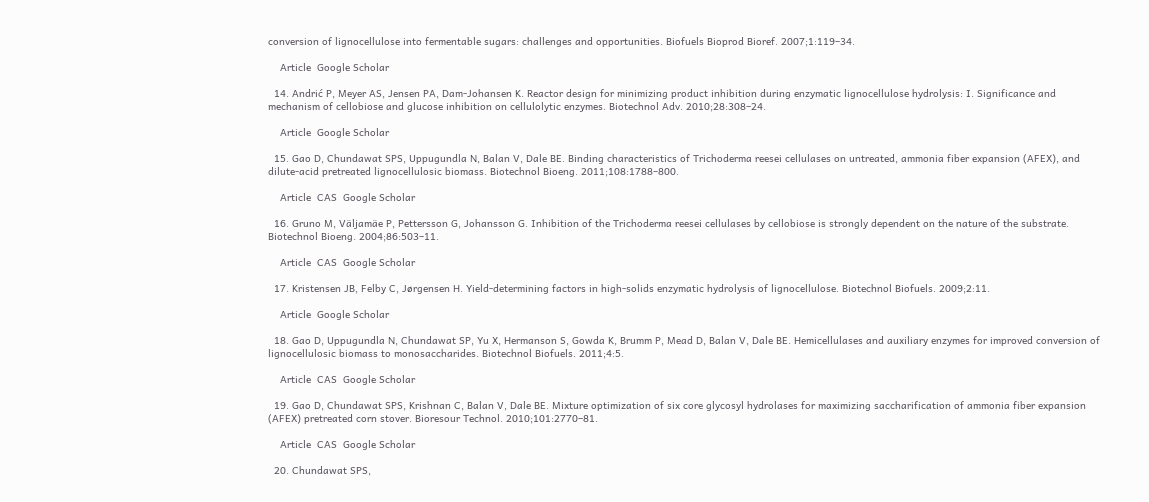conversion of lignocellulose into fermentable sugars: challenges and opportunities. Biofuels Bioprod Bioref. 2007;1:119–34.

    Article  Google Scholar

  14. Andrić P, Meyer AS, Jensen PA, Dam-Johansen K. Reactor design for minimizing product inhibition during enzymatic lignocellulose hydrolysis: I. Significance and mechanism of cellobiose and glucose inhibition on cellulolytic enzymes. Biotechnol Adv. 2010;28:308–24.

    Article  Google Scholar

  15. Gao D, Chundawat SPS, Uppugundla N, Balan V, Dale BE. Binding characteristics of Trichoderma reesei cellulases on untreated, ammonia fiber expansion (AFEX), and dilute-acid pretreated lignocellulosic biomass. Biotechnol Bioeng. 2011;108:1788–800.

    Article  CAS  Google Scholar

  16. Gruno M, Väljamäe P, Pettersson G, Johansson G. Inhibition of the Trichoderma reesei cellulases by cellobiose is strongly dependent on the nature of the substrate. Biotechnol Bioeng. 2004;86:503–11.

    Article  CAS  Google Scholar

  17. Kristensen JB, Felby C, Jørgensen H. Yield-determining factors in high-solids enzymatic hydrolysis of lignocellulose. Biotechnol Biofuels. 2009;2:11.

    Article  Google Scholar

  18. Gao D, Uppugundla N, Chundawat SP, Yu X, Hermanson S, Gowda K, Brumm P, Mead D, Balan V, Dale BE. Hemicellulases and auxiliary enzymes for improved conversion of lignocellulosic biomass to monosaccharides. Biotechnol Biofuels. 2011;4:5.

    Article  CAS  Google Scholar

  19. Gao D, Chundawat SPS, Krishnan C, Balan V, Dale BE. Mixture optimization of six core glycosyl hydrolases for maximizing saccharification of ammonia fiber expansion (AFEX) pretreated corn stover. Bioresour Technol. 2010;101:2770–81.

    Article  CAS  Google Scholar

  20. Chundawat SPS,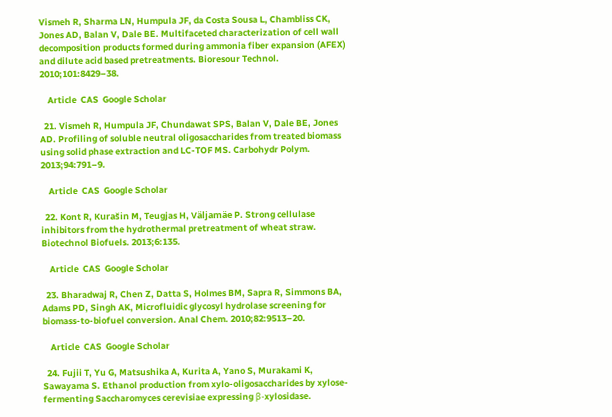Vismeh R, Sharma LN, Humpula JF, da Costa Sousa L, Chambliss CK, Jones AD, Balan V, Dale BE. Multifaceted characterization of cell wall decomposition products formed during ammonia fiber expansion (AFEX) and dilute acid based pretreatments. Bioresour Technol. 2010;101:8429–38.

    Article  CAS  Google Scholar

  21. Vismeh R, Humpula JF, Chundawat SPS, Balan V, Dale BE, Jones AD. Profiling of soluble neutral oligosaccharides from treated biomass using solid phase extraction and LC-TOF MS. Carbohydr Polym. 2013;94:791–9.

    Article  CAS  Google Scholar

  22. Kont R, Kurašin M, Teugjas H, Väljamäe P. Strong cellulase inhibitors from the hydrothermal pretreatment of wheat straw. Biotechnol Biofuels. 2013;6:135.

    Article  CAS  Google Scholar

  23. Bharadwaj R, Chen Z, Datta S, Holmes BM, Sapra R, Simmons BA, Adams PD, Singh AK, Microfluidic glycosyl hydrolase screening for biomass-to-biofuel conversion. Anal Chem. 2010;82:9513–20.

    Article  CAS  Google Scholar

  24. Fujii T, Yu G, Matsushika A, Kurita A, Yano S, Murakami K, Sawayama S. Ethanol production from xylo-oligosaccharides by xylose-fermenting Saccharomyces cerevisiae expressing β-xylosidase.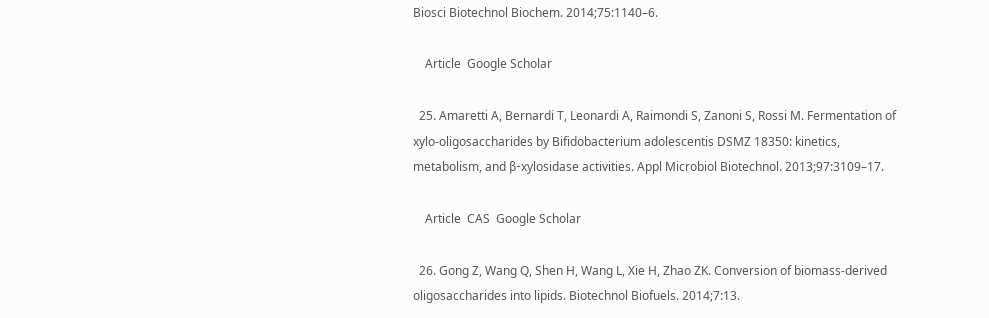Biosci Biotechnol Biochem. 2014;75:1140–6.

    Article  Google Scholar

  25. Amaretti A, Bernardi T, Leonardi A, Raimondi S, Zanoni S, Rossi M. Fermentation of xylo-oligosaccharides by Bifidobacterium adolescentis DSMZ 18350: kinetics, metabolism, and β-xylosidase activities. Appl Microbiol Biotechnol. 2013;97:3109–17.

    Article  CAS  Google Scholar

  26. Gong Z, Wang Q, Shen H, Wang L, Xie H, Zhao ZK. Conversion of biomass-derived oligosaccharides into lipids. Biotechnol Biofuels. 2014;7:13.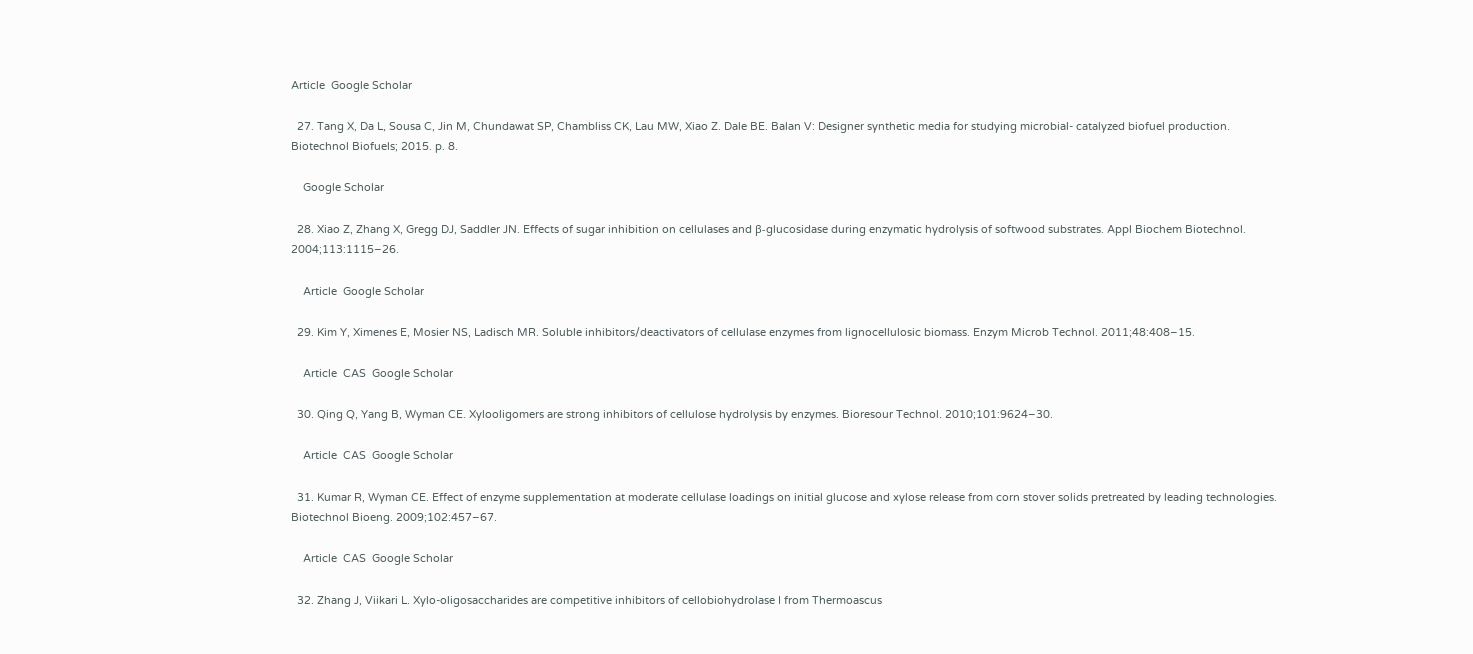Article  Google Scholar

  27. Tang X, Da L, Sousa C, Jin M, Chundawat SP, Chambliss CK, Lau MW, Xiao Z. Dale BE. Balan V: Designer synthetic media for studying microbial- catalyzed biofuel production. Biotechnol Biofuels; 2015. p. 8.

    Google Scholar

  28. Xiao Z, Zhang X, Gregg DJ, Saddler JN. Effects of sugar inhibition on cellulases and β-glucosidase during enzymatic hydrolysis of softwood substrates. Appl Biochem Biotechnol. 2004;113:1115–26.

    Article  Google Scholar

  29. Kim Y, Ximenes E, Mosier NS, Ladisch MR. Soluble inhibitors/deactivators of cellulase enzymes from lignocellulosic biomass. Enzym Microb Technol. 2011;48:408–15.

    Article  CAS  Google Scholar

  30. Qing Q, Yang B, Wyman CE. Xylooligomers are strong inhibitors of cellulose hydrolysis by enzymes. Bioresour Technol. 2010;101:9624–30.

    Article  CAS  Google Scholar

  31. Kumar R, Wyman CE. Effect of enzyme supplementation at moderate cellulase loadings on initial glucose and xylose release from corn stover solids pretreated by leading technologies. Biotechnol Bioeng. 2009;102:457–67.

    Article  CAS  Google Scholar

  32. Zhang J, Viikari L. Xylo-oligosaccharides are competitive inhibitors of cellobiohydrolase I from Thermoascus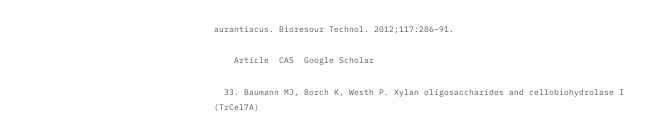aurantiacus. Bioresour Technol. 2012;117:286–91.

    Article  CAS  Google Scholar

  33. Baumann MJ, Borch K, Westh P. Xylan oligosaccharides and cellobiohydrolase I (TrCel7A)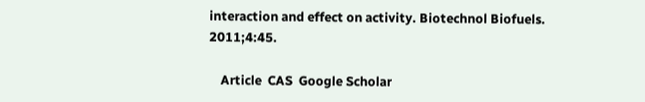interaction and effect on activity. Biotechnol Biofuels. 2011;4:45.

    Article  CAS  Google Scholar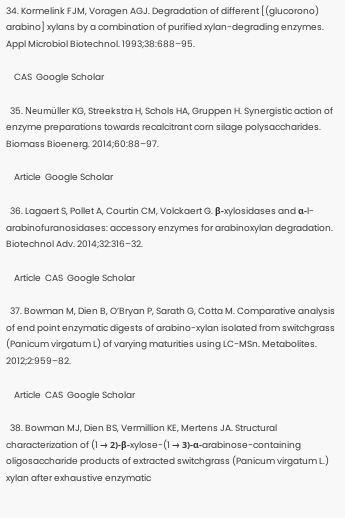34. Kormelink FJM, Voragen AGJ. Degradation of different [(glucorono) arabino] xylans by a combination of purified xylan-degrading enzymes. Appl Microbiol Biotechnol. 1993;38:688–95.

    CAS  Google Scholar

  35. Neumüller KG, Streekstra H, Schols HA, Gruppen H. Synergistic action of enzyme preparations towards recalcitrant corn silage polysaccharides. Biomass Bioenerg. 2014;60:88–97.

    Article  Google Scholar

  36. Lagaert S, Pollet A, Courtin CM, Volckaert G. β-xylosidases and α-l-arabinofuranosidases: accessory enzymes for arabinoxylan degradation. Biotechnol Adv. 2014;32:316–32.

    Article  CAS  Google Scholar

  37. Bowman M, Dien B, O’Bryan P, Sarath G, Cotta M. Comparative analysis of end point enzymatic digests of arabino-xylan isolated from switchgrass (Panicum virgatum L) of varying maturities using LC-MSn. Metabolites. 2012;2:959–82.

    Article  CAS  Google Scholar

  38. Bowman MJ, Dien BS, Vermillion KE, Mertens JA. Structural characterization of (1 → 2)-β-xylose-(1 → 3)-α-arabinose-containing oligosaccharide products of extracted switchgrass (Panicum virgatum L.) xylan after exhaustive enzymatic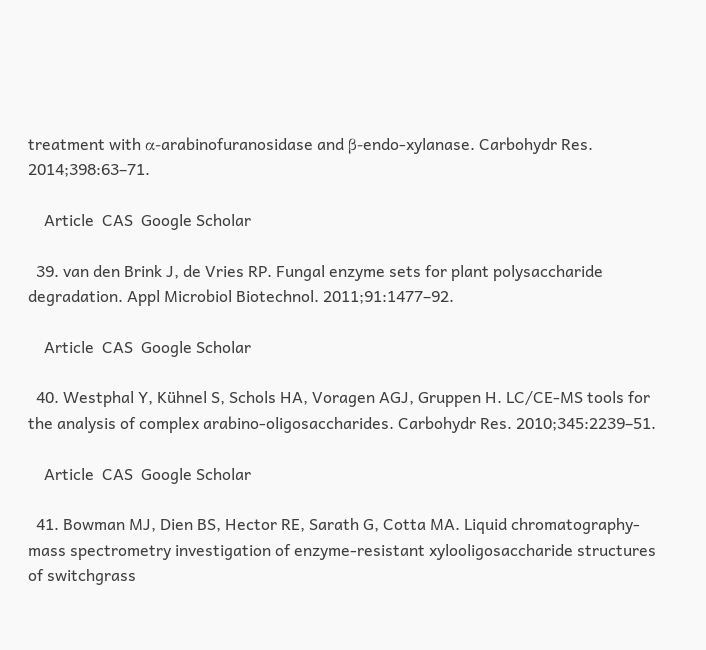treatment with α-arabinofuranosidase and β-endo-xylanase. Carbohydr Res. 2014;398:63–71.

    Article  CAS  Google Scholar

  39. van den Brink J, de Vries RP. Fungal enzyme sets for plant polysaccharide degradation. Appl Microbiol Biotechnol. 2011;91:1477–92.

    Article  CAS  Google Scholar

  40. Westphal Y, Kühnel S, Schols HA, Voragen AGJ, Gruppen H. LC/CE-MS tools for the analysis of complex arabino-oligosaccharides. Carbohydr Res. 2010;345:2239–51.

    Article  CAS  Google Scholar

  41. Bowman MJ, Dien BS, Hector RE, Sarath G, Cotta MA. Liquid chromatography-mass spectrometry investigation of enzyme-resistant xylooligosaccharide structures of switchgrass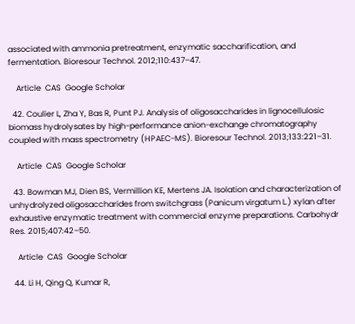associated with ammonia pretreatment, enzymatic saccharification, and fermentation. Bioresour Technol. 2012;110:437–47.

    Article  CAS  Google Scholar

  42. Coulier L, Zha Y, Bas R, Punt PJ. Analysis of oligosaccharides in lignocellulosic biomass hydrolysates by high-performance anion-exchange chromatography coupled with mass spectrometry (HPAEC-MS). Bioresour Technol. 2013;133:221–31.

    Article  CAS  Google Scholar

  43. Bowman MJ, Dien BS, Vermillion KE, Mertens JA. Isolation and characterization of unhydrolyzed oligosaccharides from switchgrass (Panicum virgatum L.) xylan after exhaustive enzymatic treatment with commercial enzyme preparations. Carbohydr Res. 2015;407:42–50.

    Article  CAS  Google Scholar

  44. Li H, Qing Q, Kumar R,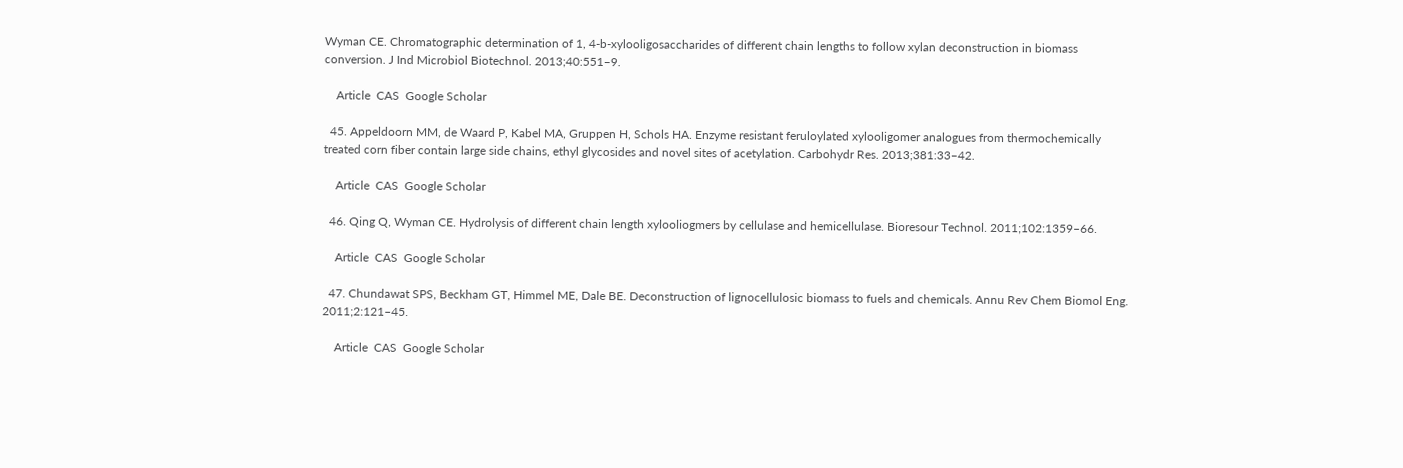Wyman CE. Chromatographic determination of 1, 4-b-xylooligosaccharides of different chain lengths to follow xylan deconstruction in biomass conversion. J Ind Microbiol Biotechnol. 2013;40:551–9.

    Article  CAS  Google Scholar

  45. Appeldoorn MM, de Waard P, Kabel MA, Gruppen H, Schols HA. Enzyme resistant feruloylated xylooligomer analogues from thermochemically treated corn fiber contain large side chains, ethyl glycosides and novel sites of acetylation. Carbohydr Res. 2013;381:33–42.

    Article  CAS  Google Scholar

  46. Qing Q, Wyman CE. Hydrolysis of different chain length xylooliogmers by cellulase and hemicellulase. Bioresour Technol. 2011;102:1359–66.

    Article  CAS  Google Scholar

  47. Chundawat SPS, Beckham GT, Himmel ME, Dale BE. Deconstruction of lignocellulosic biomass to fuels and chemicals. Annu Rev Chem Biomol Eng. 2011;2:121–45.

    Article  CAS  Google Scholar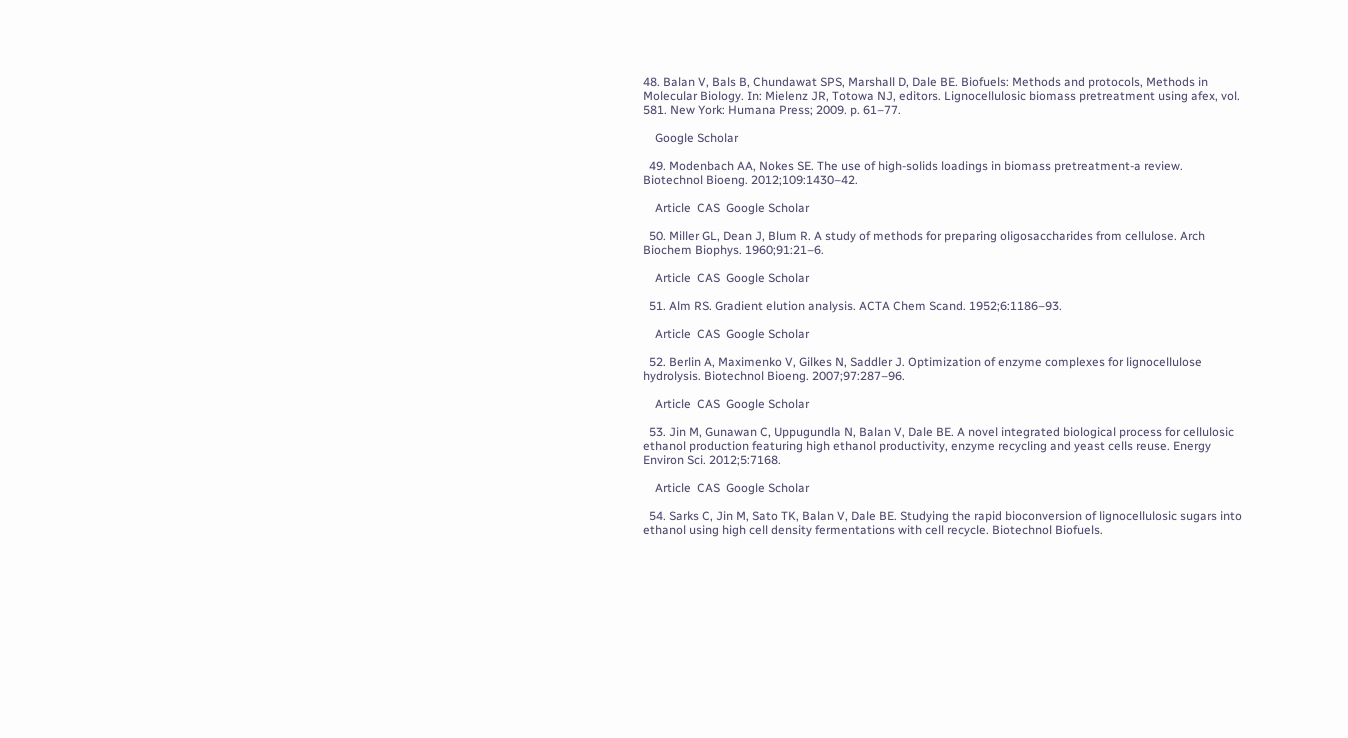48. Balan V, Bals B, Chundawat SPS, Marshall D, Dale BE. Biofuels: Methods and protocols, Methods in Molecular Biology. In: Mielenz JR, Totowa NJ, editors. Lignocellulosic biomass pretreatment using afex, vol. 581. New York: Humana Press; 2009. p. 61–77.

    Google Scholar

  49. Modenbach AA, Nokes SE. The use of high-solids loadings in biomass pretreatment-a review. Biotechnol Bioeng. 2012;109:1430–42.

    Article  CAS  Google Scholar

  50. Miller GL, Dean J, Blum R. A study of methods for preparing oligosaccharides from cellulose. Arch Biochem Biophys. 1960;91:21–6.

    Article  CAS  Google Scholar

  51. Alm RS. Gradient elution analysis. ACTA Chem Scand. 1952;6:1186–93.

    Article  CAS  Google Scholar

  52. Berlin A, Maximenko V, Gilkes N, Saddler J. Optimization of enzyme complexes for lignocellulose hydrolysis. Biotechnol Bioeng. 2007;97:287–96.

    Article  CAS  Google Scholar

  53. Jin M, Gunawan C, Uppugundla N, Balan V, Dale BE. A novel integrated biological process for cellulosic ethanol production featuring high ethanol productivity, enzyme recycling and yeast cells reuse. Energy Environ Sci. 2012;5:7168.

    Article  CAS  Google Scholar

  54. Sarks C, Jin M, Sato TK, Balan V, Dale BE. Studying the rapid bioconversion of lignocellulosic sugars into ethanol using high cell density fermentations with cell recycle. Biotechnol Biofuels.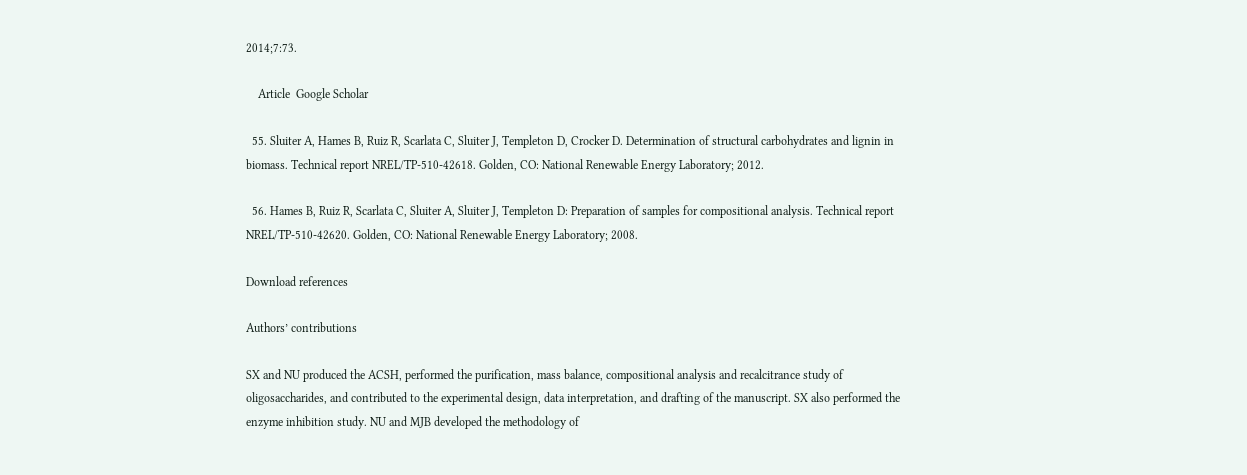2014;7:73.

    Article  Google Scholar

  55. Sluiter A, Hames B, Ruiz R, Scarlata C, Sluiter J, Templeton D, Crocker D. Determination of structural carbohydrates and lignin in biomass. Technical report NREL/TP-510-42618. Golden, CO: National Renewable Energy Laboratory; 2012.

  56. Hames B, Ruiz R, Scarlata C, Sluiter A, Sluiter J, Templeton D: Preparation of samples for compositional analysis. Technical report NREL/TP-510-42620. Golden, CO: National Renewable Energy Laboratory; 2008.

Download references

Authors’ contributions

SX and NU produced the ACSH, performed the purification, mass balance, compositional analysis and recalcitrance study of oligosaccharides, and contributed to the experimental design, data interpretation, and drafting of the manuscript. SX also performed the enzyme inhibition study. NU and MJB developed the methodology of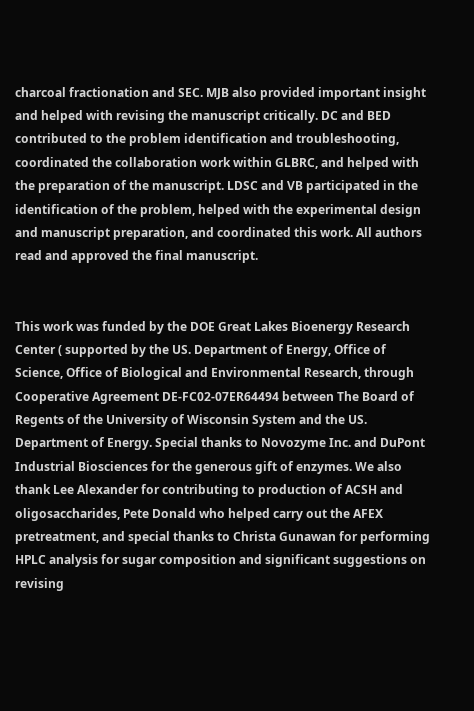charcoal fractionation and SEC. MJB also provided important insight and helped with revising the manuscript critically. DC and BED contributed to the problem identification and troubleshooting, coordinated the collaboration work within GLBRC, and helped with the preparation of the manuscript. LDSC and VB participated in the identification of the problem, helped with the experimental design and manuscript preparation, and coordinated this work. All authors read and approved the final manuscript.


This work was funded by the DOE Great Lakes Bioenergy Research Center ( supported by the US. Department of Energy, Office of Science, Office of Biological and Environmental Research, through Cooperative Agreement DE-FC02-07ER64494 between The Board of Regents of the University of Wisconsin System and the US. Department of Energy. Special thanks to Novozyme Inc. and DuPont Industrial Biosciences for the generous gift of enzymes. We also thank Lee Alexander for contributing to production of ACSH and oligosaccharides, Pete Donald who helped carry out the AFEX pretreatment, and special thanks to Christa Gunawan for performing HPLC analysis for sugar composition and significant suggestions on revising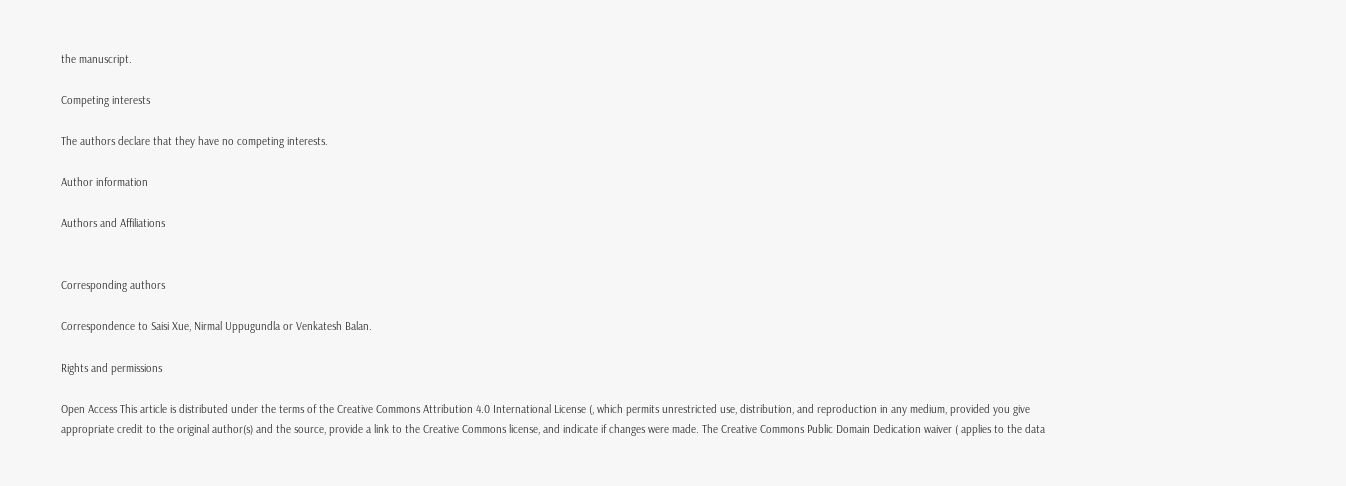the manuscript.

Competing interests

The authors declare that they have no competing interests.

Author information

Authors and Affiliations


Corresponding authors

Correspondence to Saisi Xue, Nirmal Uppugundla or Venkatesh Balan.

Rights and permissions

Open Access This article is distributed under the terms of the Creative Commons Attribution 4.0 International License (, which permits unrestricted use, distribution, and reproduction in any medium, provided you give appropriate credit to the original author(s) and the source, provide a link to the Creative Commons license, and indicate if changes were made. The Creative Commons Public Domain Dedication waiver ( applies to the data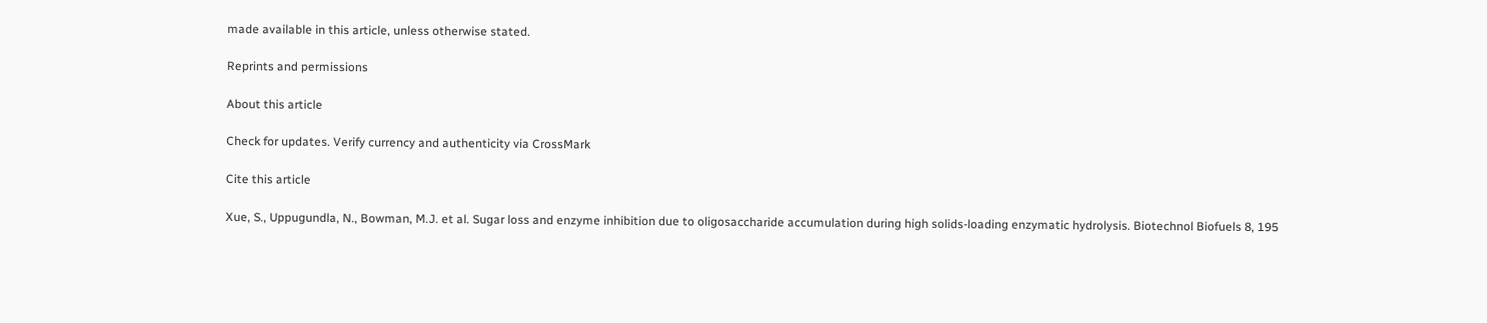made available in this article, unless otherwise stated.

Reprints and permissions

About this article

Check for updates. Verify currency and authenticity via CrossMark

Cite this article

Xue, S., Uppugundla, N., Bowman, M.J. et al. Sugar loss and enzyme inhibition due to oligosaccharide accumulation during high solids-loading enzymatic hydrolysis. Biotechnol Biofuels 8, 195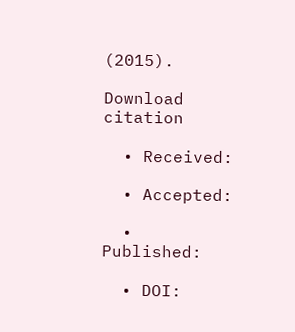(2015).

Download citation

  • Received:

  • Accepted:

  • Published:

  • DOI: